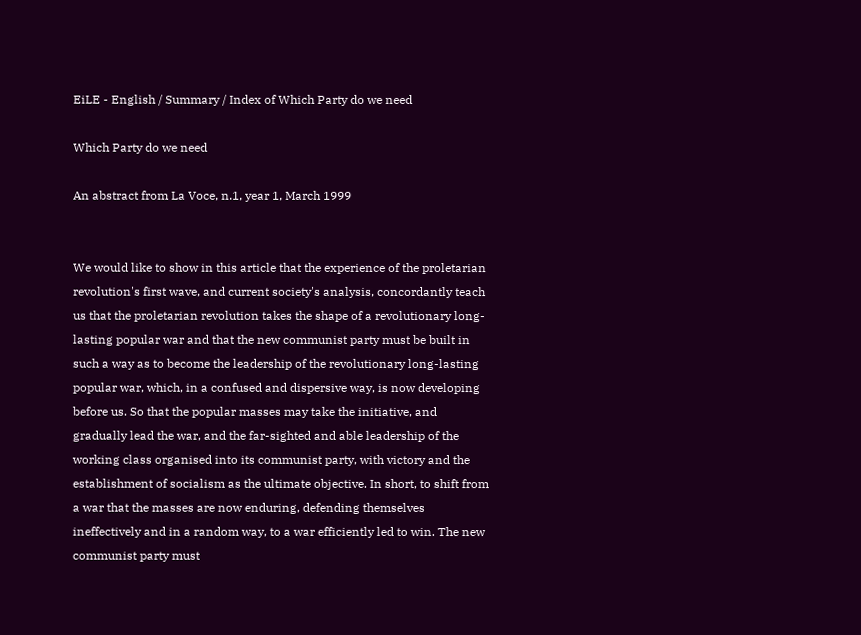EiLE - English / Summary / Index of Which Party do we need

Which Party do we need

An abstract from La Voce, n.1, year 1, March 1999


We would like to show in this article that the experience of the proletarian revolution's first wave, and current society's analysis, concordantly teach us that the proletarian revolution takes the shape of a revolutionary long-lasting popular war and that the new communist party must be built in such a way as to become the leadership of the revolutionary long-lasting popular war, which, in a confused and dispersive way, is now developing before us. So that the popular masses may take the initiative, and gradually lead the war, and the far-sighted and able leadership of the working class organised into its communist party, with victory and the establishment of socialism as the ultimate objective. In short, to shift from a war that the masses are now enduring, defending themselves ineffectively and in a random way, to a war efficiently led to win. The new communist party must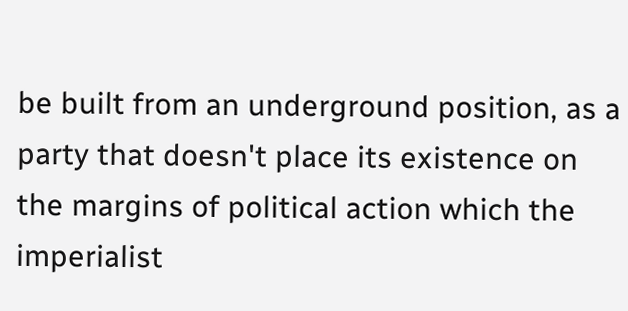be built from an underground position, as a party that doesn't place its existence on the margins of political action which the imperialist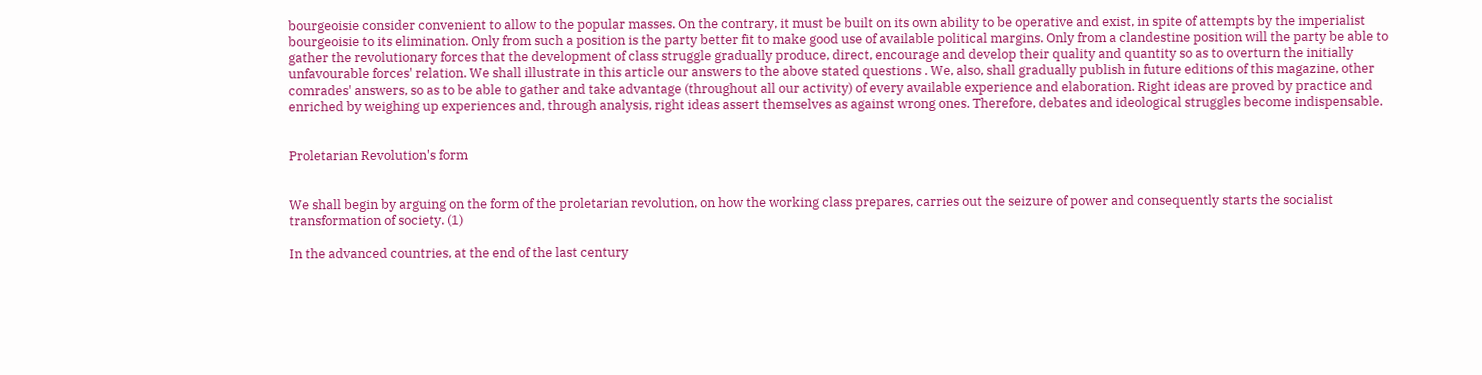bourgeoisie consider convenient to allow to the popular masses. On the contrary, it must be built on its own ability to be operative and exist, in spite of attempts by the imperialist bourgeoisie to its elimination. Only from such a position is the party better fit to make good use of available political margins. Only from a clandestine position will the party be able to gather the revolutionary forces that the development of class struggle gradually produce, direct, encourage and develop their quality and quantity so as to overturn the initially unfavourable forces' relation. We shall illustrate in this article our answers to the above stated questions . We, also, shall gradually publish in future editions of this magazine, other comrades' answers, so as to be able to gather and take advantage (throughout all our activity) of every available experience and elaboration. Right ideas are proved by practice and enriched by weighing up experiences and, through analysis, right ideas assert themselves as against wrong ones. Therefore, debates and ideological struggles become indispensable.


Proletarian Revolution's form


We shall begin by arguing on the form of the proletarian revolution, on how the working class prepares, carries out the seizure of power and consequently starts the socialist transformation of society. (1)

In the advanced countries, at the end of the last century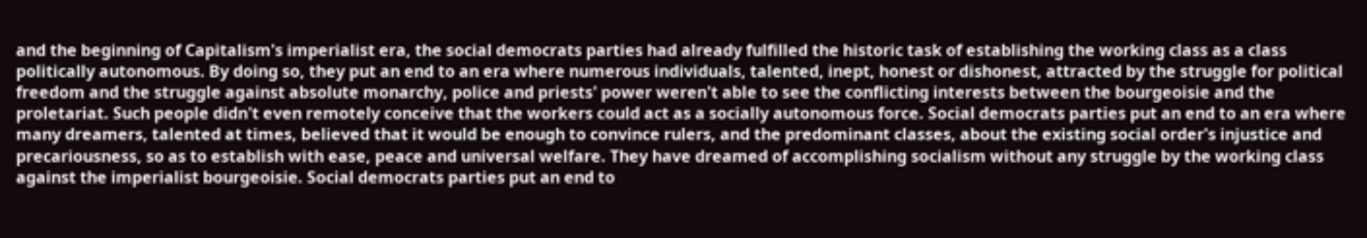and the beginning of Capitalism's imperialist era, the social democrats parties had already fulfilled the historic task of establishing the working class as a class politically autonomous. By doing so, they put an end to an era where numerous individuals, talented, inept, honest or dishonest, attracted by the struggle for political freedom and the struggle against absolute monarchy, police and priests' power weren't able to see the conflicting interests between the bourgeoisie and the proletariat. Such people didn't even remotely conceive that the workers could act as a socially autonomous force. Social democrats parties put an end to an era where many dreamers, talented at times, believed that it would be enough to convince rulers, and the predominant classes, about the existing social order's injustice and precariousness, so as to establish with ease, peace and universal welfare. They have dreamed of accomplishing socialism without any struggle by the working class against the imperialist bourgeoisie. Social democrats parties put an end to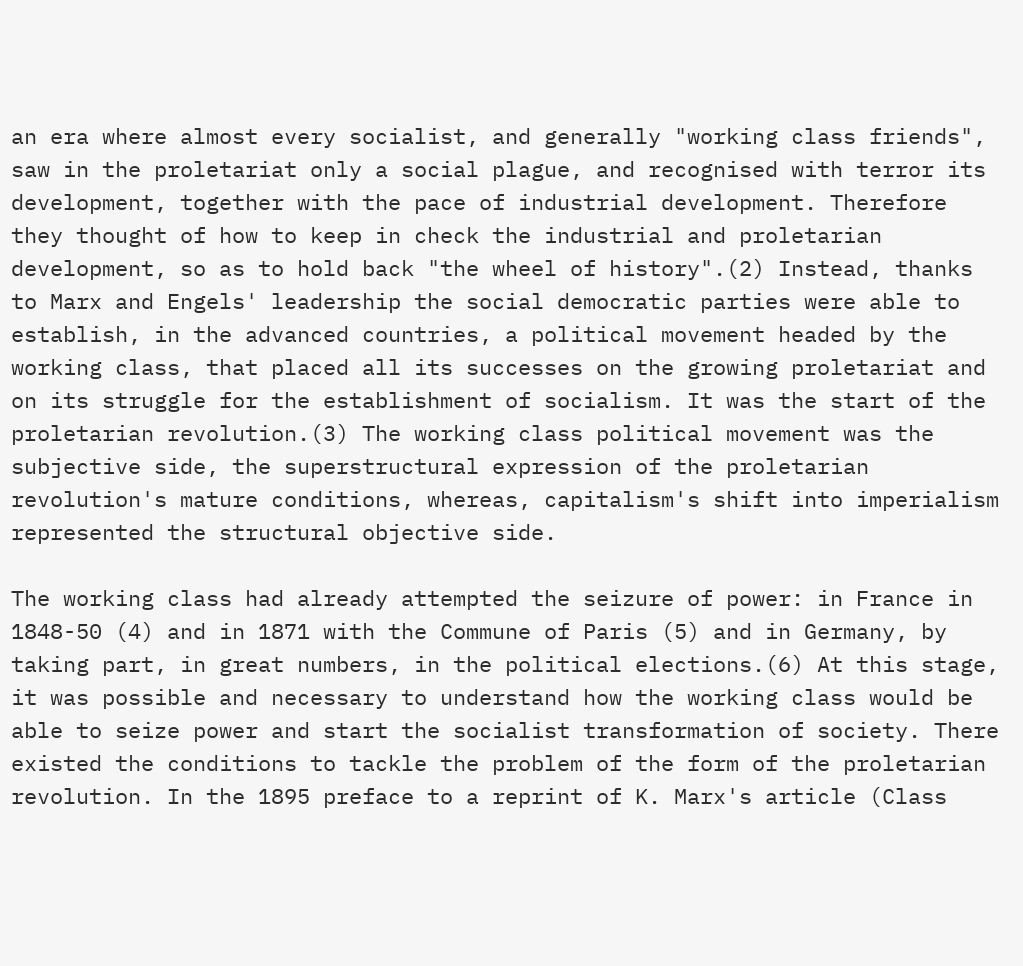an era where almost every socialist, and generally "working class friends", saw in the proletariat only a social plague, and recognised with terror its development, together with the pace of industrial development. Therefore they thought of how to keep in check the industrial and proletarian development, so as to hold back "the wheel of history".(2) Instead, thanks to Marx and Engels' leadership the social democratic parties were able to establish, in the advanced countries, a political movement headed by the working class, that placed all its successes on the growing proletariat and on its struggle for the establishment of socialism. It was the start of the proletarian revolution.(3) The working class political movement was the subjective side, the superstructural expression of the proletarian revolution's mature conditions, whereas, capitalism's shift into imperialism represented the structural objective side.

The working class had already attempted the seizure of power: in France in 1848-50 (4) and in 1871 with the Commune of Paris (5) and in Germany, by taking part, in great numbers, in the political elections.(6) At this stage, it was possible and necessary to understand how the working class would be able to seize power and start the socialist transformation of society. There existed the conditions to tackle the problem of the form of the proletarian revolution. In the 1895 preface to a reprint of K. Marx's article (Class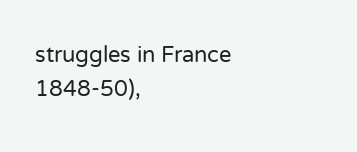struggles in France 1848-50),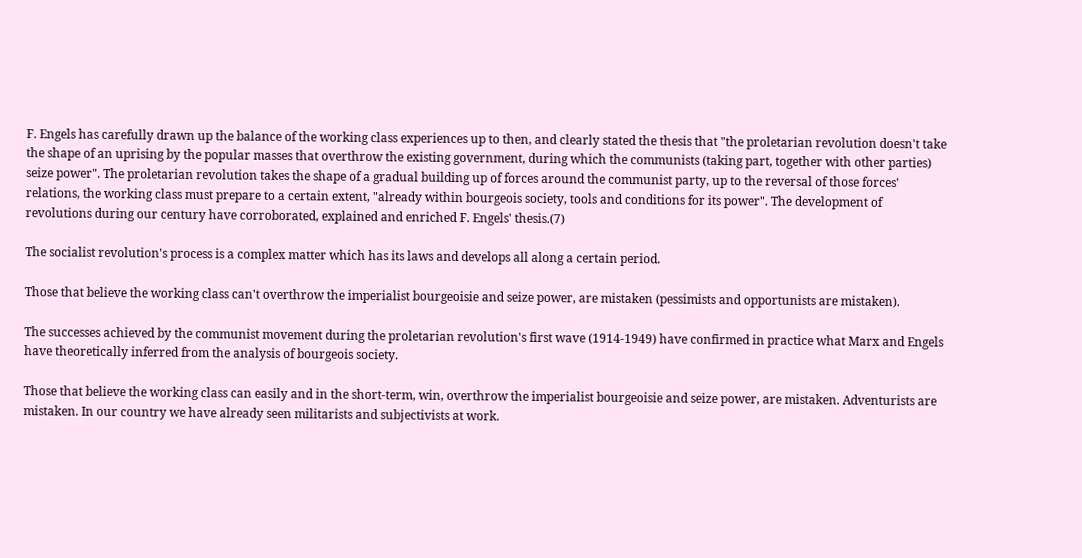F. Engels has carefully drawn up the balance of the working class experiences up to then, and clearly stated the thesis that "the proletarian revolution doesn't take the shape of an uprising by the popular masses that overthrow the existing government, during which the communists (taking part, together with other parties) seize power". The proletarian revolution takes the shape of a gradual building up of forces around the communist party, up to the reversal of those forces' relations, the working class must prepare to a certain extent, "already within bourgeois society, tools and conditions for its power". The development of revolutions during our century have corroborated, explained and enriched F. Engels' thesis.(7)

The socialist revolution's process is a complex matter which has its laws and develops all along a certain period.

Those that believe the working class can't overthrow the imperialist bourgeoisie and seize power, are mistaken (pessimists and opportunists are mistaken).

The successes achieved by the communist movement during the proletarian revolution's first wave (1914-1949) have confirmed in practice what Marx and Engels have theoretically inferred from the analysis of bourgeois society.

Those that believe the working class can easily and in the short-term, win, overthrow the imperialist bourgeoisie and seize power, are mistaken. Adventurists are mistaken. In our country we have already seen militarists and subjectivists at work.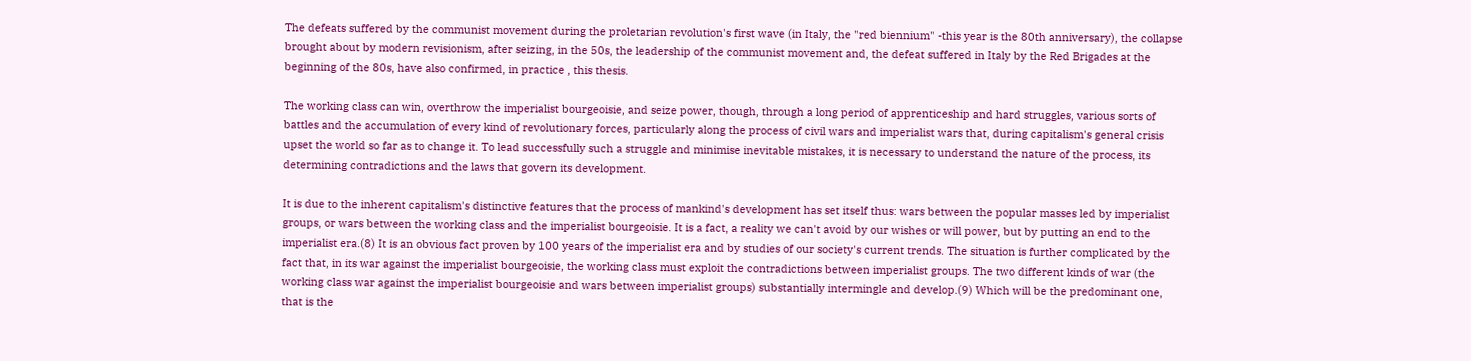The defeats suffered by the communist movement during the proletarian revolution's first wave (in Italy, the "red biennium" -this year is the 80th anniversary), the collapse brought about by modern revisionism, after seizing, in the 50s, the leadership of the communist movement and, the defeat suffered in Italy by the Red Brigades at the beginning of the 80s, have also confirmed, in practice , this thesis.

The working class can win, overthrow the imperialist bourgeoisie, and seize power, though, through a long period of apprenticeship and hard struggles, various sorts of battles and the accumulation of every kind of revolutionary forces, particularly along the process of civil wars and imperialist wars that, during capitalism's general crisis upset the world so far as to change it. To lead successfully such a struggle and minimise inevitable mistakes, it is necessary to understand the nature of the process, its determining contradictions and the laws that govern its development.

It is due to the inherent capitalism's distinctive features that the process of mankind's development has set itself thus: wars between the popular masses led by imperialist groups, or wars between the working class and the imperialist bourgeoisie. It is a fact, a reality we can't avoid by our wishes or will power, but by putting an end to the imperialist era.(8) It is an obvious fact proven by 100 years of the imperialist era and by studies of our society's current trends. The situation is further complicated by the fact that, in its war against the imperialist bourgeoisie, the working class must exploit the contradictions between imperialist groups. The two different kinds of war (the working class war against the imperialist bourgeoisie and wars between imperialist groups) substantially intermingle and develop.(9) Which will be the predominant one, that is the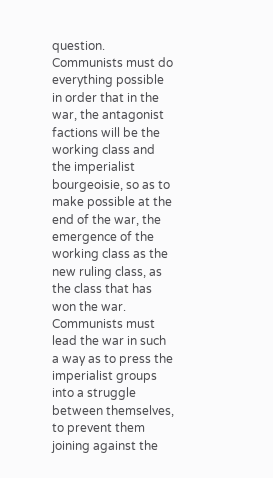question. Communists must do everything possible in order that in the war, the antagonist factions will be the working class and the imperialist bourgeoisie, so as to make possible at the end of the war, the emergence of the working class as the new ruling class, as the class that has won the war. Communists must lead the war in such a way as to press the imperialist groups into a struggle between themselves, to prevent them joining against the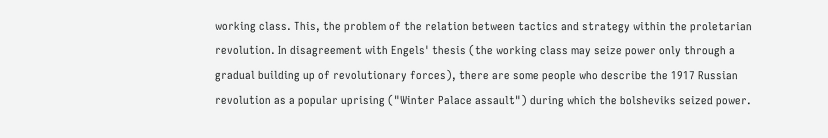working class. This, the problem of the relation between tactics and strategy within the proletarian revolution. In disagreement with Engels' thesis (the working class may seize power only through a gradual building up of revolutionary forces), there are some people who describe the 1917 Russian revolution as a popular uprising ("Winter Palace assault") during which the bolsheviks seized power.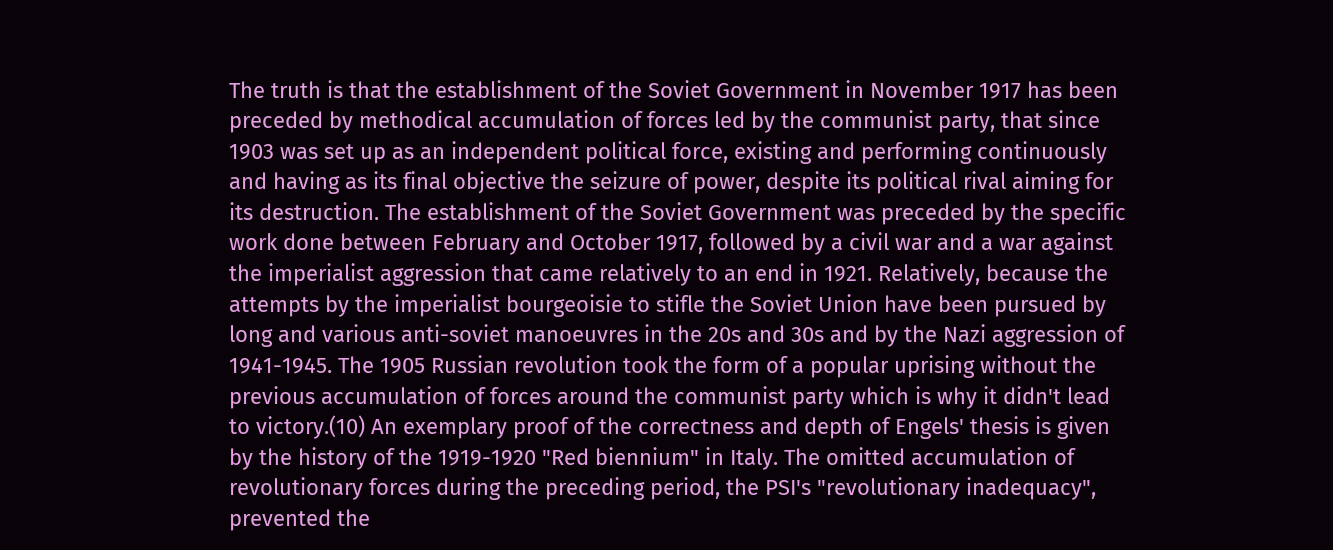The truth is that the establishment of the Soviet Government in November 1917 has been preceded by methodical accumulation of forces led by the communist party, that since 1903 was set up as an independent political force, existing and performing continuously and having as its final objective the seizure of power, despite its political rival aiming for its destruction. The establishment of the Soviet Government was preceded by the specific work done between February and October 1917, followed by a civil war and a war against the imperialist aggression that came relatively to an end in 1921. Relatively, because the attempts by the imperialist bourgeoisie to stifle the Soviet Union have been pursued by long and various anti-soviet manoeuvres in the 20s and 30s and by the Nazi aggression of 1941-1945. The 1905 Russian revolution took the form of a popular uprising without the previous accumulation of forces around the communist party which is why it didn't lead to victory.(10) An exemplary proof of the correctness and depth of Engels' thesis is given by the history of the 1919-1920 "Red biennium" in Italy. The omitted accumulation of revolutionary forces during the preceding period, the PSI's "revolutionary inadequacy", prevented the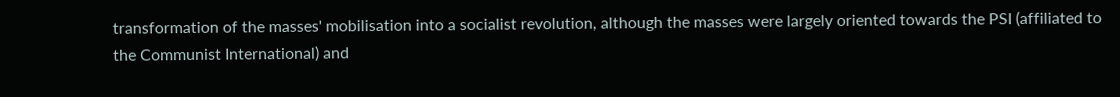transformation of the masses' mobilisation into a socialist revolution, although the masses were largely oriented towards the PSI (affiliated to the Communist International) and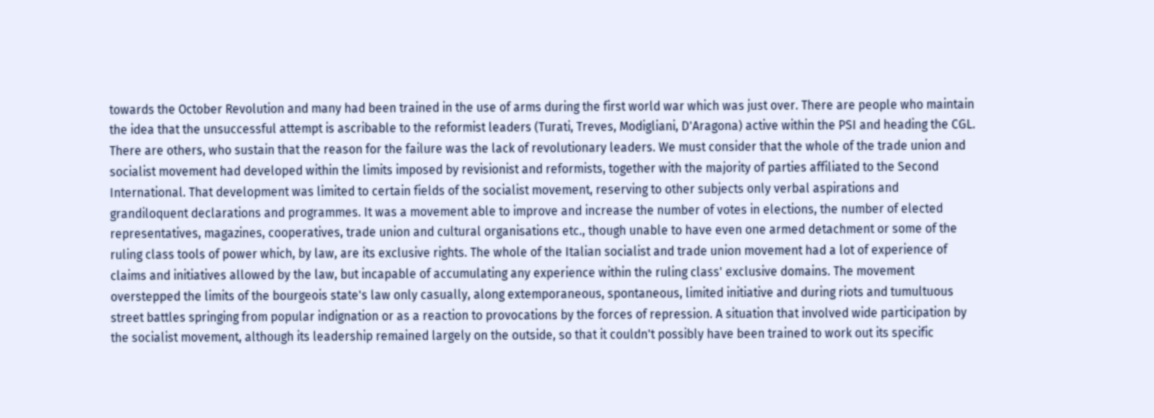towards the October Revolution and many had been trained in the use of arms during the first world war which was just over. There are people who maintain the idea that the unsuccessful attempt is ascribable to the reformist leaders (Turati, Treves, Modigliani, D'Aragona) active within the PSI and heading the CGL. There are others, who sustain that the reason for the failure was the lack of revolutionary leaders. We must consider that the whole of the trade union and socialist movement had developed within the limits imposed by revisionist and reformists, together with the majority of parties affiliated to the Second International. That development was limited to certain fields of the socialist movement, reserving to other subjects only verbal aspirations and grandiloquent declarations and programmes. It was a movement able to improve and increase the number of votes in elections, the number of elected representatives, magazines, cooperatives, trade union and cultural organisations etc., though unable to have even one armed detachment or some of the ruling class tools of power which, by law, are its exclusive rights. The whole of the Italian socialist and trade union movement had a lot of experience of claims and initiatives allowed by the law, but incapable of accumulating any experience within the ruling class' exclusive domains. The movement overstepped the limits of the bourgeois state's law only casually, along extemporaneous, spontaneous, limited initiative and during riots and tumultuous street battles springing from popular indignation or as a reaction to provocations by the forces of repression. A situation that involved wide participation by the socialist movement, although its leadership remained largely on the outside, so that it couldn't possibly have been trained to work out its specific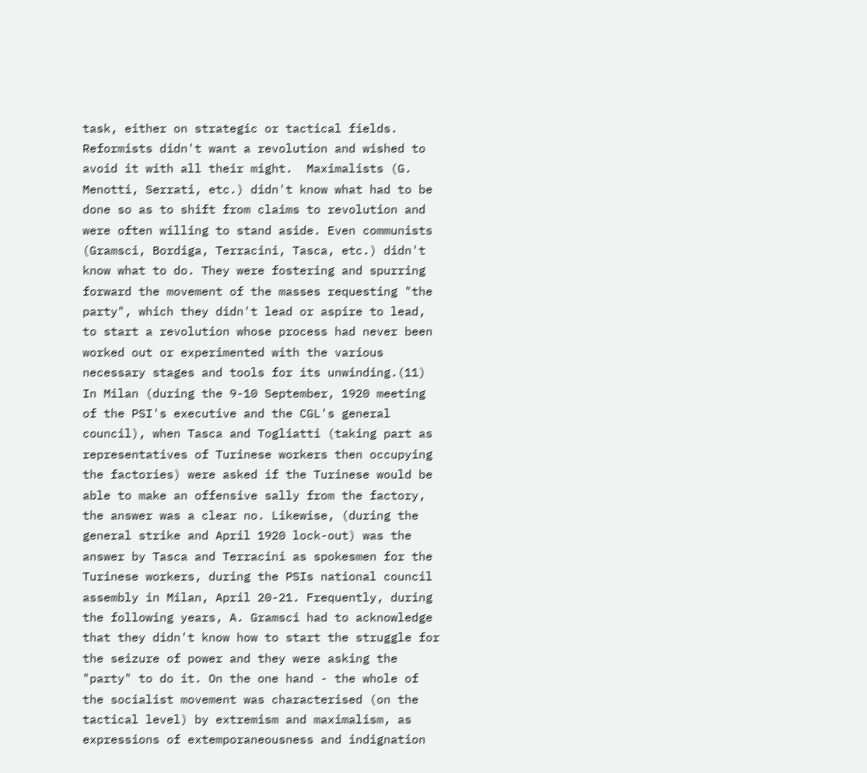task, either on strategic or tactical fields. Reformists didn't want a revolution and wished to avoid it with all their might.  Maximalists (G. Menotti, Serrati, etc.) didn't know what had to be done so as to shift from claims to revolution and were often willing to stand aside. Even communists (Gramsci, Bordiga, Terracini, Tasca, etc.) didn't know what to do. They were fostering and spurring forward the movement of the masses requesting "the party", which they didn't lead or aspire to lead, to start a revolution whose process had never been worked out or experimented with the various necessary stages and tools for its unwinding.(11) In Milan (during the 9-10 September, 1920 meeting of the PSI's executive and the CGL's general council), when Tasca and Togliatti (taking part as representatives of Turinese workers then occupying the factories) were asked if the Turinese would be able to make an offensive sally from the factory, the answer was a clear no. Likewise, (during the general strike and April 1920 lock-out) was the answer by Tasca and Terracini as spokesmen for the Turinese workers, during the PSIs national council assembly in Milan, April 20-21. Frequently, during the following years, A. Gramsci had to acknowledge that they didn't know how to start the struggle for the seizure of power and they were asking the "party" to do it. On the one hand - the whole of the socialist movement was characterised (on the tactical level) by extremism and maximalism, as expressions of extemporaneousness and indignation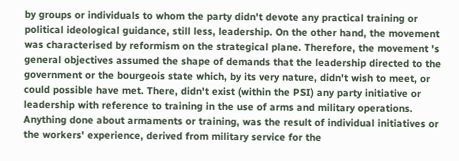by groups or individuals to whom the party didn't devote any practical training or political ideological guidance, still less, leadership. On the other hand, the movement was characterised by reformism on the strategical plane. Therefore, the movement 's general objectives assumed the shape of demands that the leadership directed to the government or the bourgeois state which, by its very nature, didn't wish to meet, or could possible have met. There, didn't exist (within the PSI) any party initiative or leadership with reference to training in the use of arms and military operations. Anything done about armaments or training, was the result of individual initiatives or the workers' experience, derived from military service for the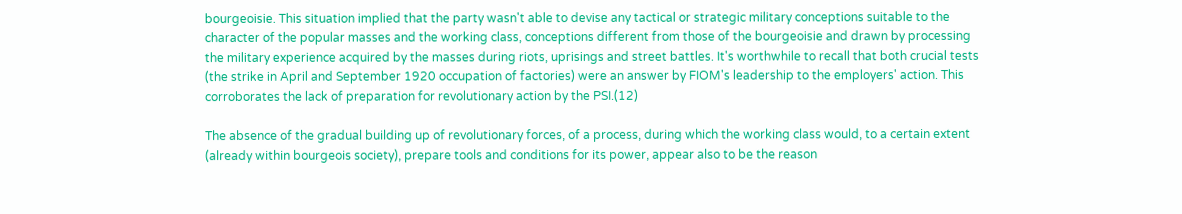bourgeoisie. This situation implied that the party wasn't able to devise any tactical or strategic military conceptions suitable to the character of the popular masses and the working class, conceptions different from those of the bourgeoisie and drawn by processing the military experience acquired by the masses during riots, uprisings and street battles. It's worthwhile to recall that both crucial tests (the strike in April and September 1920 occupation of factories) were an answer by FIOM's leadership to the employers' action. This corroborates the lack of preparation for revolutionary action by the PSI.(12)

The absence of the gradual building up of revolutionary forces, of a process, during which the working class would, to a certain extent (already within bourgeois society), prepare tools and conditions for its power, appear also to be the reason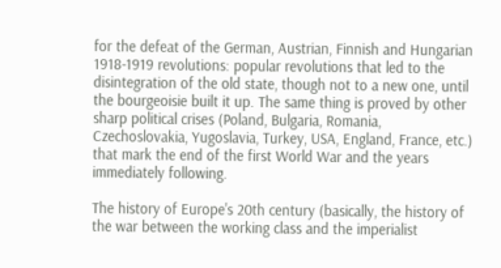for the defeat of the German, Austrian, Finnish and Hungarian 1918-1919 revolutions: popular revolutions that led to the disintegration of the old state, though not to a new one, until the bourgeoisie built it up. The same thing is proved by other sharp political crises (Poland, Bulgaria, Romania, Czechoslovakia, Yugoslavia, Turkey, USA, England, France, etc.) that mark the end of the first World War and the years immediately following.

The history of Europe's 20th century (basically, the history of the war between the working class and the imperialist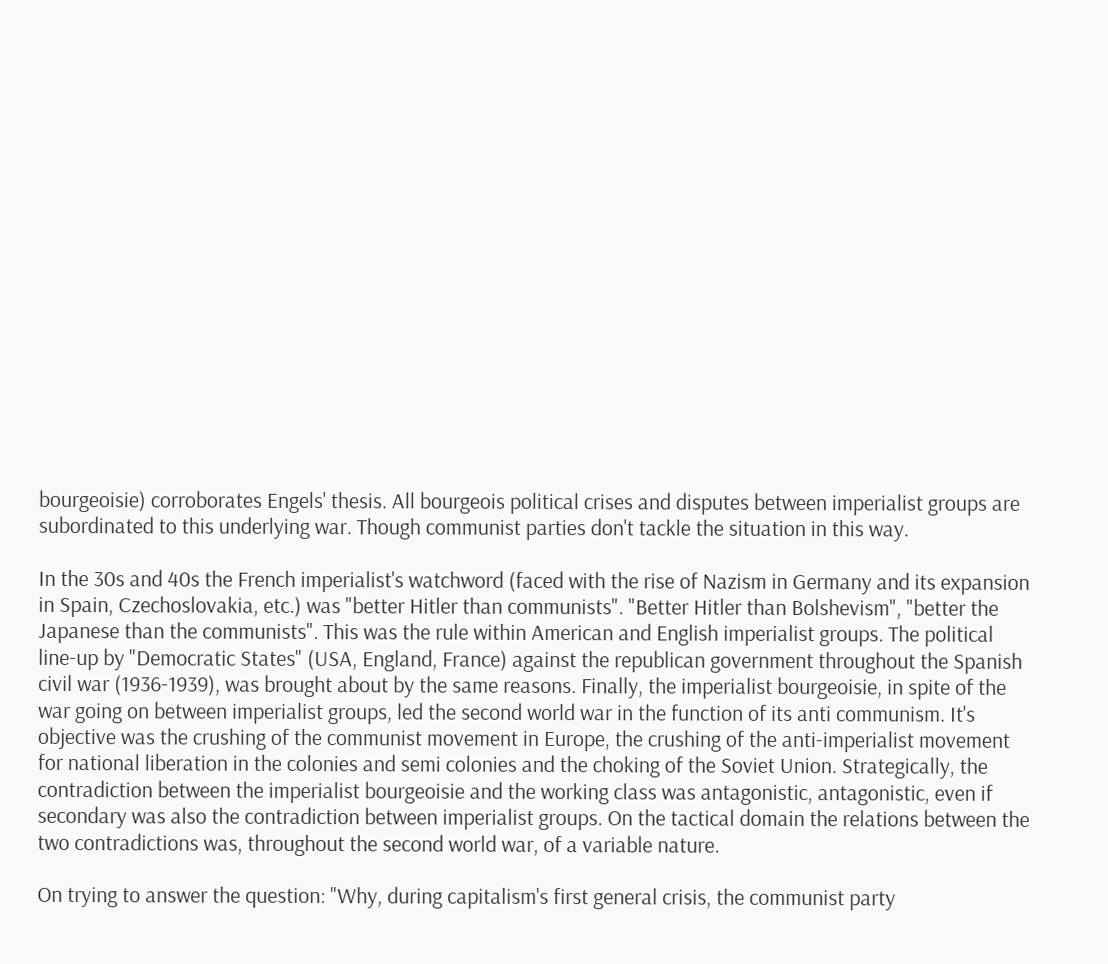bourgeoisie) corroborates Engels' thesis. All bourgeois political crises and disputes between imperialist groups are subordinated to this underlying war. Though communist parties don't tackle the situation in this way.

In the 30s and 40s the French imperialist's watchword (faced with the rise of Nazism in Germany and its expansion in Spain, Czechoslovakia, etc.) was "better Hitler than communists". "Better Hitler than Bolshevism", "better the Japanese than the communists". This was the rule within American and English imperialist groups. The political line-up by "Democratic States" (USA, England, France) against the republican government throughout the Spanish civil war (1936-1939), was brought about by the same reasons. Finally, the imperialist bourgeoisie, in spite of the war going on between imperialist groups, led the second world war in the function of its anti communism. It's objective was the crushing of the communist movement in Europe, the crushing of the anti-imperialist movement for national liberation in the colonies and semi colonies and the choking of the Soviet Union. Strategically, the contradiction between the imperialist bourgeoisie and the working class was antagonistic, antagonistic, even if secondary was also the contradiction between imperialist groups. On the tactical domain the relations between the two contradictions was, throughout the second world war, of a variable nature.

On trying to answer the question: "Why, during capitalism's first general crisis, the communist party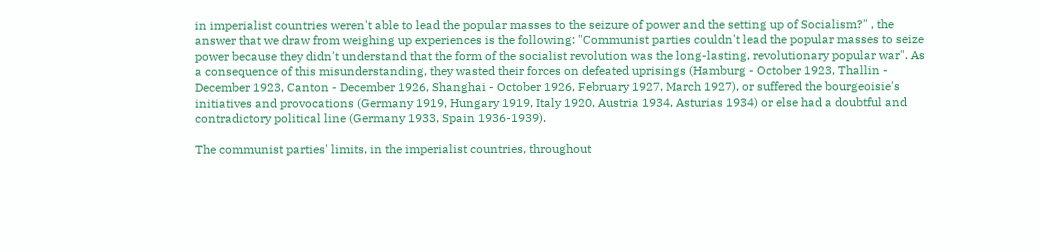in imperialist countries weren't able to lead the popular masses to the seizure of power and the setting up of Socialism?" , the answer that we draw from weighing up experiences is the following: "Communist parties couldn't lead the popular masses to seize power because they didn't understand that the form of the socialist revolution was the long-lasting, revolutionary popular war". As a consequence of this misunderstanding, they wasted their forces on defeated uprisings (Hamburg - October 1923, Thallin - December 1923, Canton - December 1926, Shanghai - October 1926, February 1927, March 1927), or suffered the bourgeoisie's initiatives and provocations (Germany 1919, Hungary 1919, Italy 1920, Austria 1934, Asturias 1934) or else had a doubtful and contradictory political line (Germany 1933, Spain 1936-1939).

The communist parties' limits, in the imperialist countries, throughout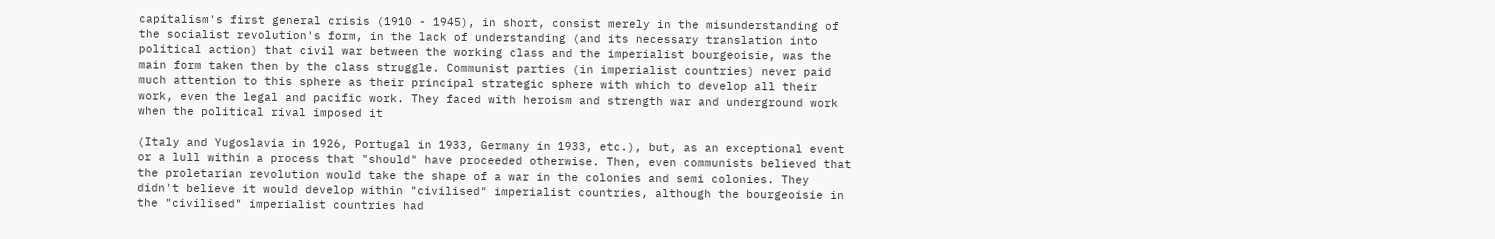capitalism's first general crisis (1910 - 1945), in short, consist merely in the misunderstanding of the socialist revolution's form, in the lack of understanding (and its necessary translation into political action) that civil war between the working class and the imperialist bourgeoisie, was the main form taken then by the class struggle. Communist parties (in imperialist countries) never paid much attention to this sphere as their principal strategic sphere with which to develop all their work, even the legal and pacific work. They faced with heroism and strength war and underground work when the political rival imposed it

(Italy and Yugoslavia in 1926, Portugal in 1933, Germany in 1933, etc.), but, as an exceptional event or a lull within a process that "should" have proceeded otherwise. Then, even communists believed that the proletarian revolution would take the shape of a war in the colonies and semi colonies. They didn't believe it would develop within "civilised" imperialist countries, although the bourgeoisie in the "civilised" imperialist countries had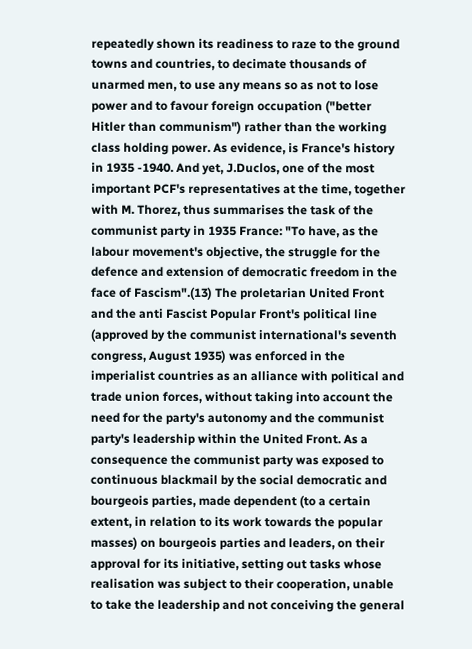repeatedly shown its readiness to raze to the ground towns and countries, to decimate thousands of unarmed men, to use any means so as not to lose power and to favour foreign occupation ("better Hitler than communism") rather than the working class holding power. As evidence, is France's history in 1935 -1940. And yet, J.Duclos, one of the most important PCF's representatives at the time, together with M. Thorez, thus summarises the task of the communist party in 1935 France: "To have, as the labour movement's objective, the struggle for the defence and extension of democratic freedom in the face of Fascism".(13) The proletarian United Front and the anti Fascist Popular Front's political line (approved by the communist international's seventh congress, August 1935) was enforced in the imperialist countries as an alliance with political and trade union forces, without taking into account the need for the party's autonomy and the communist party's leadership within the United Front. As a consequence the communist party was exposed to continuous blackmail by the social democratic and bourgeois parties, made dependent (to a certain extent, in relation to its work towards the popular masses) on bourgeois parties and leaders, on their approval for its initiative, setting out tasks whose realisation was subject to their cooperation, unable to take the leadership and not conceiving the general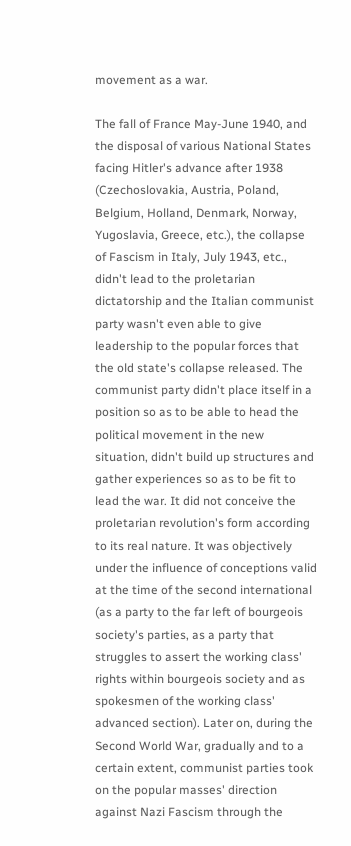movement as a war.

The fall of France May-June 1940, and the disposal of various National States facing Hitler's advance after 1938 (Czechoslovakia, Austria, Poland, Belgium, Holland, Denmark, Norway, Yugoslavia, Greece, etc.), the collapse of Fascism in Italy, July 1943, etc., didn't lead to the proletarian dictatorship and the Italian communist party wasn't even able to give leadership to the popular forces that the old state's collapse released. The communist party didn't place itself in a position so as to be able to head the political movement in the new situation, didn't build up structures and gather experiences so as to be fit to lead the war. It did not conceive the proletarian revolution's form according to its real nature. It was objectively under the influence of conceptions valid at the time of the second international (as a party to the far left of bourgeois society's parties, as a party that struggles to assert the working class' rights within bourgeois society and as spokesmen of the working class' advanced section). Later on, during the Second World War, gradually and to a certain extent, communist parties took on the popular masses' direction against Nazi Fascism through the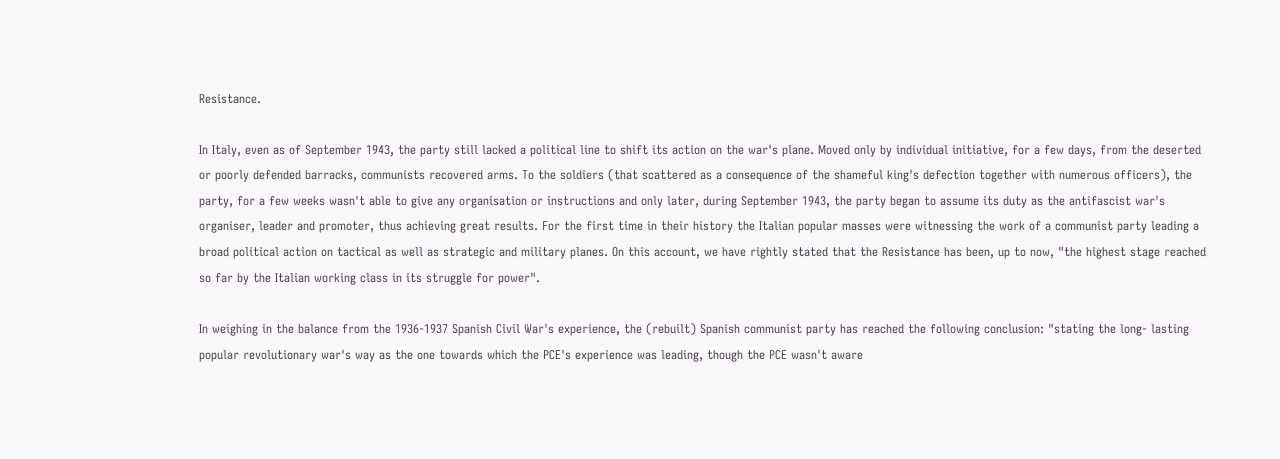Resistance.

In Italy, even as of September 1943, the party still lacked a political line to shift its action on the war's plane. Moved only by individual initiative, for a few days, from the deserted or poorly defended barracks, communists recovered arms. To the soldiers (that scattered as a consequence of the shameful king's defection together with numerous officers), the party, for a few weeks wasn't able to give any organisation or instructions and only later, during September 1943, the party began to assume its duty as the antifascist war's organiser, leader and promoter, thus achieving great results. For the first time in their history the Italian popular masses were witnessing the work of a communist party leading a broad political action on tactical as well as strategic and military planes. On this account, we have rightly stated that the Resistance has been, up to now, "the highest stage reached so far by the Italian working class in its struggle for power".

In weighing in the balance from the 1936-1937 Spanish Civil War's experience, the (rebuilt) Spanish communist party has reached the following conclusion: "stating the long- lasting popular revolutionary war's way as the one towards which the PCE's experience was leading, though the PCE wasn't aware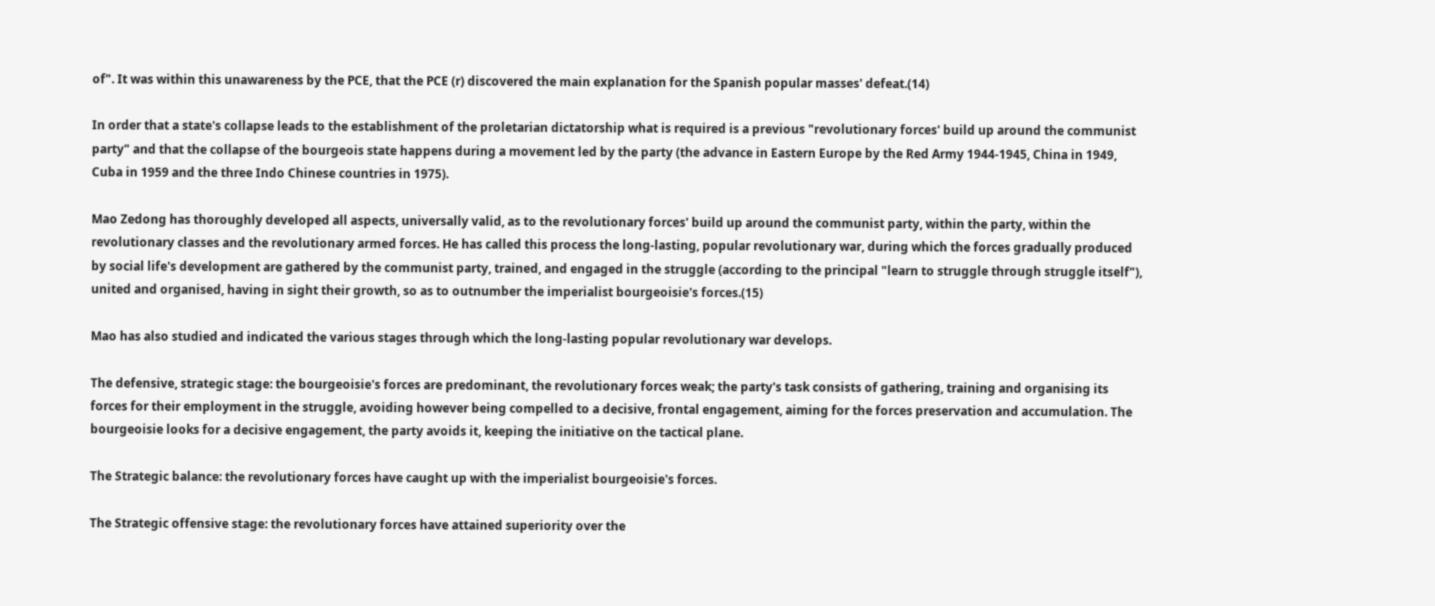of". It was within this unawareness by the PCE, that the PCE (r) discovered the main explanation for the Spanish popular masses' defeat.(14)

In order that a state's collapse leads to the establishment of the proletarian dictatorship what is required is a previous "revolutionary forces' build up around the communist party" and that the collapse of the bourgeois state happens during a movement led by the party (the advance in Eastern Europe by the Red Army 1944-1945, China in 1949, Cuba in 1959 and the three Indo Chinese countries in 1975).

Mao Zedong has thoroughly developed all aspects, universally valid, as to the revolutionary forces' build up around the communist party, within the party, within the revolutionary classes and the revolutionary armed forces. He has called this process the long-lasting, popular revolutionary war, during which the forces gradually produced by social life's development are gathered by the communist party, trained, and engaged in the struggle (according to the principal "learn to struggle through struggle itself"), united and organised, having in sight their growth, so as to outnumber the imperialist bourgeoisie's forces.(15)

Mao has also studied and indicated the various stages through which the long-lasting popular revolutionary war develops.

The defensive, strategic stage: the bourgeoisie's forces are predominant, the revolutionary forces weak; the party's task consists of gathering, training and organising its forces for their employment in the struggle, avoiding however being compelled to a decisive, frontal engagement, aiming for the forces preservation and accumulation. The bourgeoisie looks for a decisive engagement, the party avoids it, keeping the initiative on the tactical plane.

The Strategic balance: the revolutionary forces have caught up with the imperialist bourgeoisie's forces.

The Strategic offensive stage: the revolutionary forces have attained superiority over the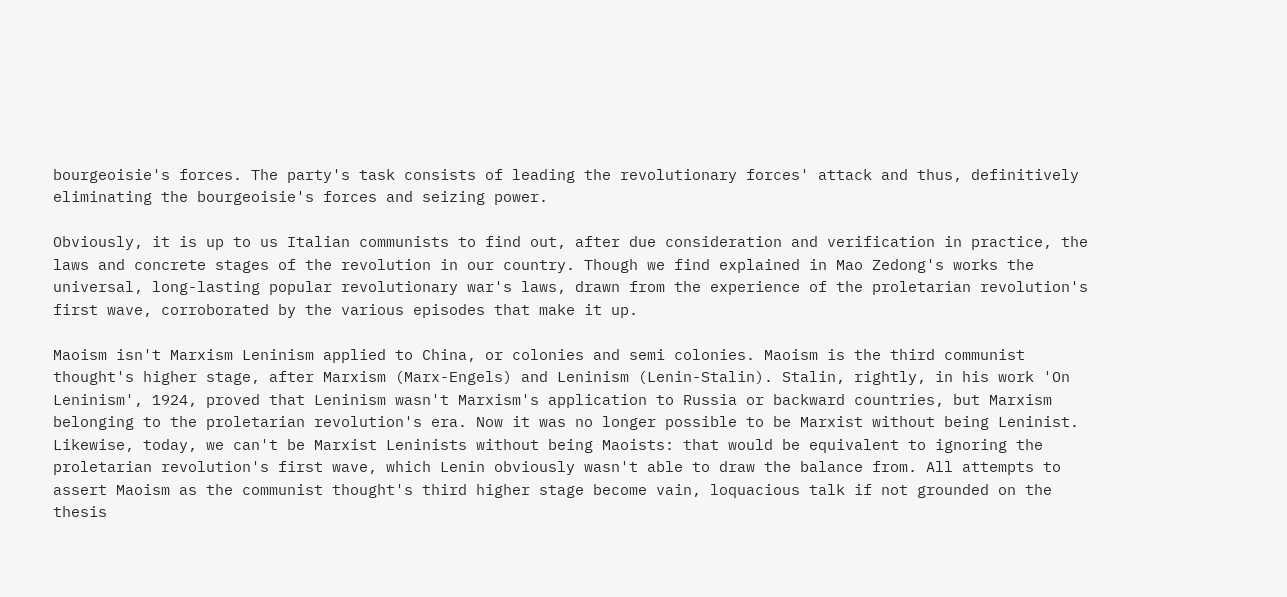bourgeoisie's forces. The party's task consists of leading the revolutionary forces' attack and thus, definitively eliminating the bourgeoisie's forces and seizing power.

Obviously, it is up to us Italian communists to find out, after due consideration and verification in practice, the laws and concrete stages of the revolution in our country. Though we find explained in Mao Zedong's works the universal, long-lasting popular revolutionary war's laws, drawn from the experience of the proletarian revolution's first wave, corroborated by the various episodes that make it up.

Maoism isn't Marxism Leninism applied to China, or colonies and semi colonies. Maoism is the third communist thought's higher stage, after Marxism (Marx-Engels) and Leninism (Lenin-Stalin). Stalin, rightly, in his work 'On Leninism', 1924, proved that Leninism wasn't Marxism's application to Russia or backward countries, but Marxism belonging to the proletarian revolution's era. Now it was no longer possible to be Marxist without being Leninist. Likewise, today, we can't be Marxist Leninists without being Maoists: that would be equivalent to ignoring the proletarian revolution's first wave, which Lenin obviously wasn't able to draw the balance from. All attempts to assert Maoism as the communist thought's third higher stage become vain, loquacious talk if not grounded on the thesis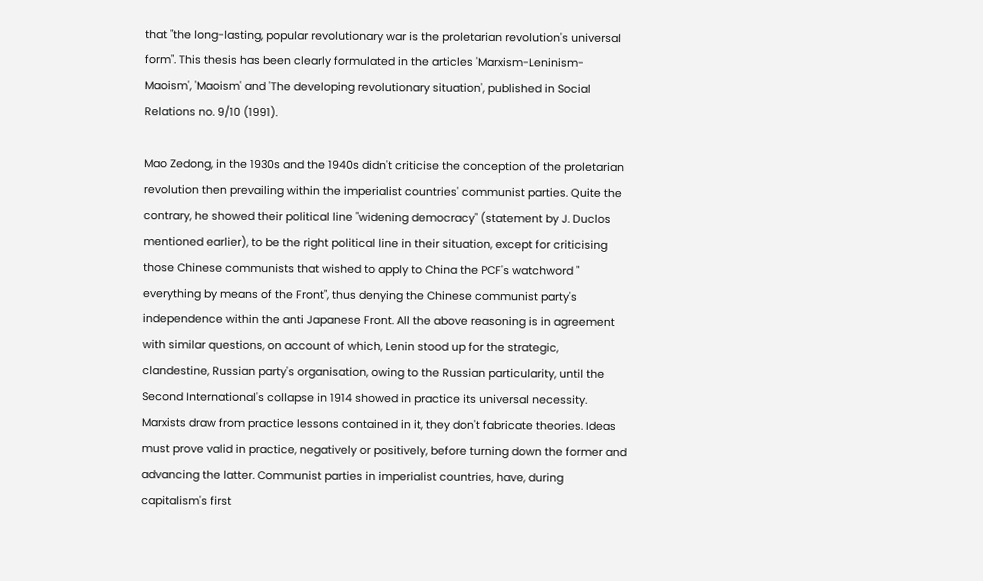that "the long-lasting, popular revolutionary war is the proletarian revolution's universal form". This thesis has been clearly formulated in the articles 'Marxism-Leninism-Maoism', 'Maoism' and 'The developing revolutionary situation', published in Social Relations no. 9/10 (1991).

Mao Zedong, in the 1930s and the 1940s didn't criticise the conception of the proletarian revolution then prevailing within the imperialist countries' communist parties. Quite the contrary, he showed their political line "widening democracy" (statement by J. Duclos mentioned earlier), to be the right political line in their situation, except for criticising those Chinese communists that wished to apply to China the PCF's watchword " everything by means of the Front", thus denying the Chinese communist party's independence within the anti Japanese Front. All the above reasoning is in agreement with similar questions, on account of which, Lenin stood up for the strategic, clandestine, Russian party's organisation, owing to the Russian particularity, until the Second International's collapse in 1914 showed in practice its universal necessity. Marxists draw from practice lessons contained in it, they don't fabricate theories. Ideas must prove valid in practice, negatively or positively, before turning down the former and advancing the latter. Communist parties in imperialist countries, have, during capitalism's first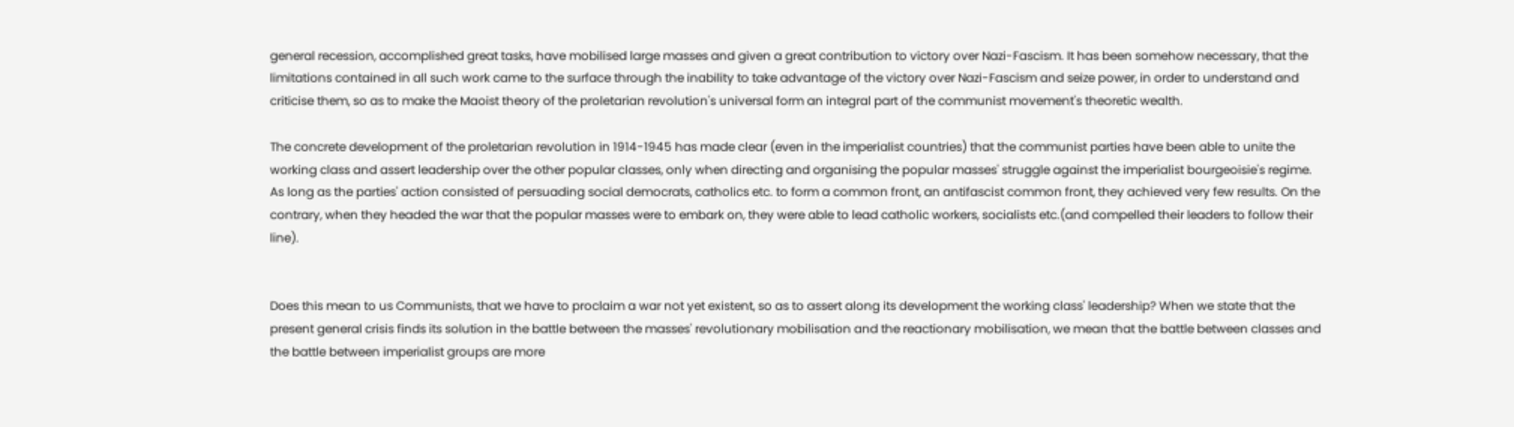general recession, accomplished great tasks, have mobilised large masses and given a great contribution to victory over Nazi-Fascism. It has been somehow necessary, that the limitations contained in all such work came to the surface through the inability to take advantage of the victory over Nazi-Fascism and seize power, in order to understand and criticise them, so as to make the Maoist theory of the proletarian revolution's universal form an integral part of the communist movement's theoretic wealth.

The concrete development of the proletarian revolution in 1914-1945 has made clear (even in the imperialist countries) that the communist parties have been able to unite the working class and assert leadership over the other popular classes, only when directing and organising the popular masses' struggle against the imperialist bourgeoisie's regime. As long as the parties' action consisted of persuading social democrats, catholics etc. to form a common front, an antifascist common front, they achieved very few results. On the contrary, when they headed the war that the popular masses were to embark on, they were able to lead catholic workers, socialists etc.(and compelled their leaders to follow their line).


Does this mean to us Communists, that we have to proclaim a war not yet existent, so as to assert along its development the working class' leadership? When we state that the present general crisis finds its solution in the battle between the masses' revolutionary mobilisation and the reactionary mobilisation, we mean that the battle between classes and the battle between imperialist groups are more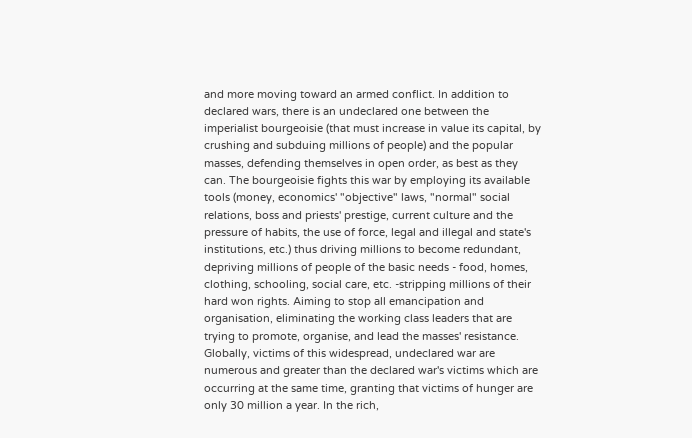and more moving toward an armed conflict. In addition to declared wars, there is an undeclared one between the imperialist bourgeoisie (that must increase in value its capital, by crushing and subduing millions of people) and the popular masses, defending themselves in open order, as best as they can. The bourgeoisie fights this war by employing its available tools (money, economics' "objective" laws, "normal" social relations, boss and priests' prestige, current culture and the pressure of habits, the use of force, legal and illegal and state's institutions, etc.) thus driving millions to become redundant, depriving millions of people of the basic needs - food, homes, clothing, schooling, social care, etc. -stripping millions of their hard won rights. Aiming to stop all emancipation and organisation, eliminating the working class leaders that are trying to promote, organise, and lead the masses' resistance. Globally, victims of this widespread, undeclared war are numerous and greater than the declared war's victims which are occurring at the same time, granting that victims of hunger are only 30 million a year. In the rich,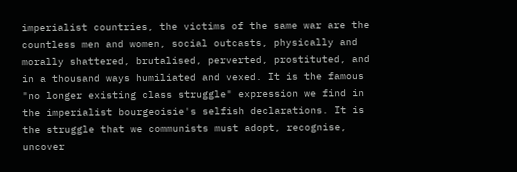imperialist countries, the victims of the same war are the countless men and women, social outcasts, physically and morally shattered, brutalised, perverted, prostituted, and in a thousand ways humiliated and vexed. It is the famous "no longer existing class struggle" expression we find in the imperialist bourgeoisie's selfish declarations. It is the struggle that we communists must adopt, recognise, uncover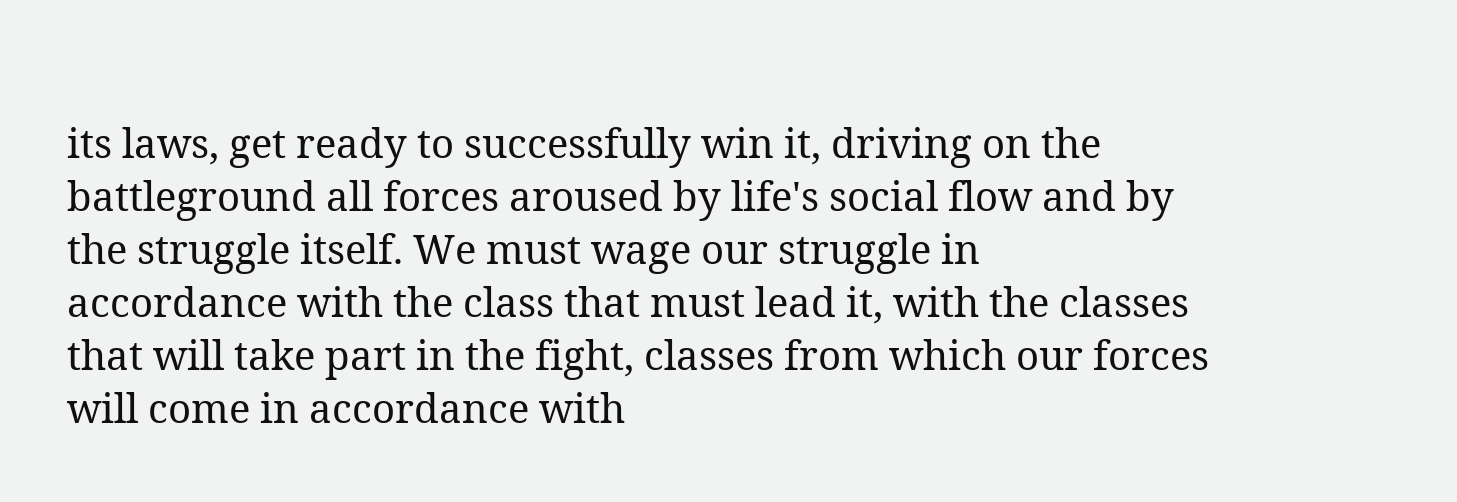its laws, get ready to successfully win it, driving on the battleground all forces aroused by life's social flow and by the struggle itself. We must wage our struggle in accordance with the class that must lead it, with the classes that will take part in the fight, classes from which our forces will come in accordance with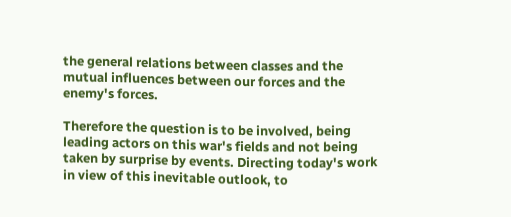the general relations between classes and the mutual influences between our forces and the enemy's forces.

Therefore the question is to be involved, being leading actors on this war's fields and not being taken by surprise by events. Directing today's work in view of this inevitable outlook, to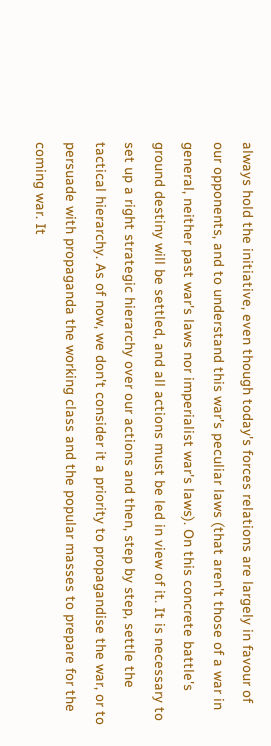always hold the initiative, even though today's forces relations are largely in favour of our opponents, and to understand this war's peculiar laws (that aren't those of a war in general, neither past war's laws nor imperialist war's laws). On this concrete battle's ground destiny will be settled, and all actions must be led in view of it. It is necessary to set up a right strategic hierarchy over our actions and then, step by step, settle the tactical hierarchy. As of now, we don't consider it a priority to propagandise the war, or to persuade with propaganda the working class and the popular masses to prepare for the coming war. It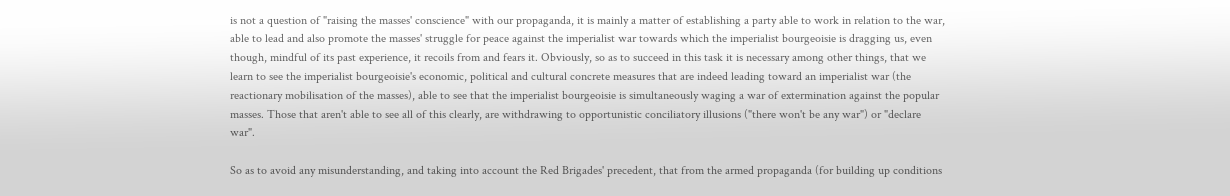is not a question of "raising the masses' conscience" with our propaganda, it is mainly a matter of establishing a party able to work in relation to the war, able to lead and also promote the masses' struggle for peace against the imperialist war towards which the imperialist bourgeoisie is dragging us, even though, mindful of its past experience, it recoils from and fears it. Obviously, so as to succeed in this task it is necessary among other things, that we learn to see the imperialist bourgeoisie's economic, political and cultural concrete measures that are indeed leading toward an imperialist war (the reactionary mobilisation of the masses), able to see that the imperialist bourgeoisie is simultaneously waging a war of extermination against the popular masses. Those that aren't able to see all of this clearly, are withdrawing to opportunistic conciliatory illusions ("there won't be any war") or "declare war".

So as to avoid any misunderstanding, and taking into account the Red Brigades' precedent, that from the armed propaganda (for building up conditions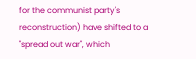for the communist party's reconstruction) have shifted to a "spread out war", which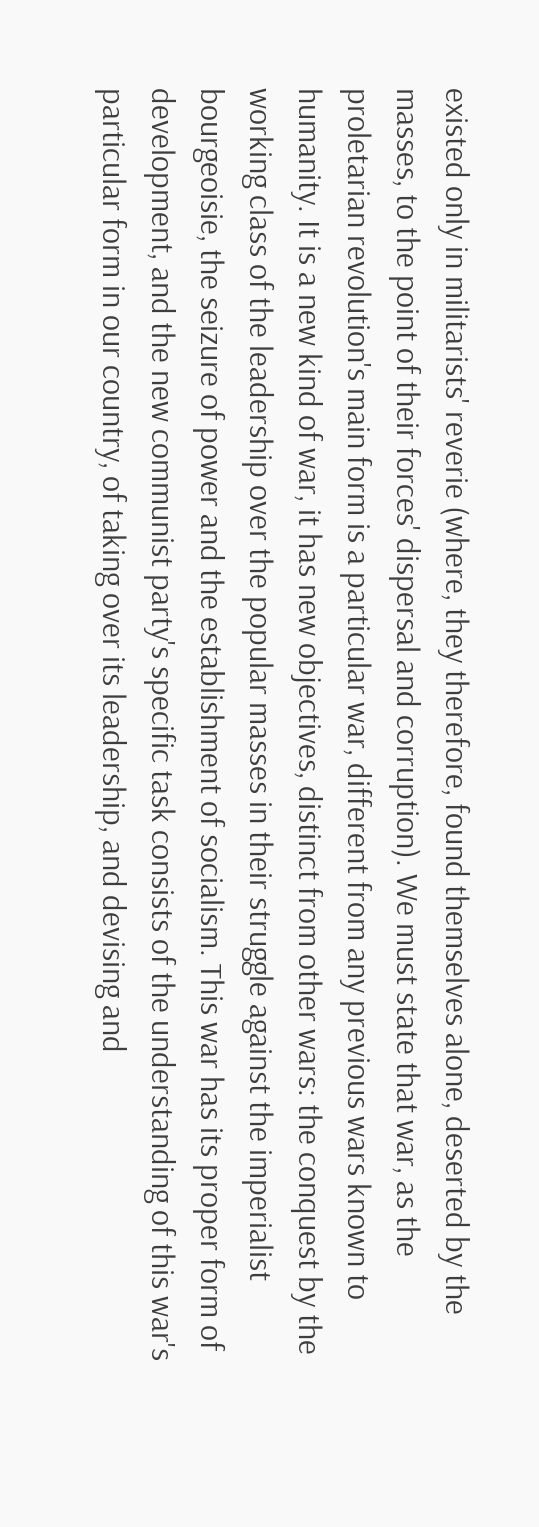existed only in militarists' reverie (where, they therefore, found themselves alone, deserted by the masses, to the point of their forces' dispersal and corruption). We must state that war, as the proletarian revolution's main form is a particular war, different from any previous wars known to humanity. It is a new kind of war, it has new objectives, distinct from other wars: the conquest by the working class of the leadership over the popular masses in their struggle against the imperialist bourgeoisie, the seizure of power and the establishment of socialism. This war has its proper form of development, and the new communist party's specific task consists of the understanding of this war's particular form in our country, of taking over its leadership, and devising and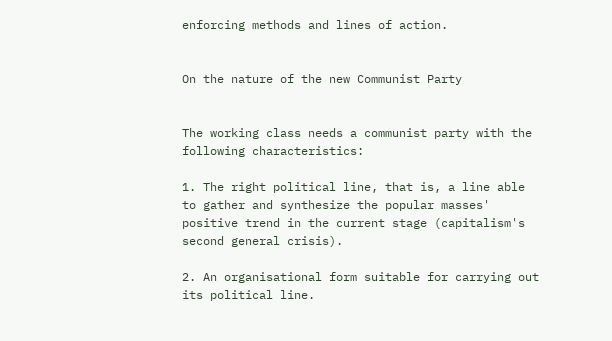enforcing methods and lines of action.


On the nature of the new Communist Party


The working class needs a communist party with the following characteristics:

1. The right political line, that is, a line able to gather and synthesize the popular masses' positive trend in the current stage (capitalism's second general crisis).

2. An organisational form suitable for carrying out its political line.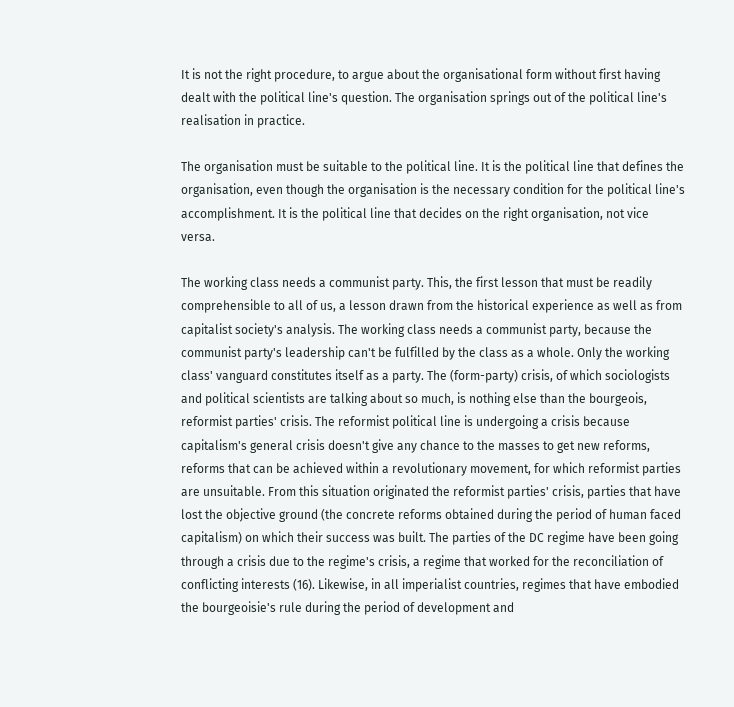It is not the right procedure, to argue about the organisational form without first having dealt with the political line's question. The organisation springs out of the political line's realisation in practice.

The organisation must be suitable to the political line. It is the political line that defines the organisation, even though the organisation is the necessary condition for the political line's accomplishment. It is the political line that decides on the right organisation, not vice versa.

The working class needs a communist party. This, the first lesson that must be readily comprehensible to all of us, a lesson drawn from the historical experience as well as from capitalist society's analysis. The working class needs a communist party, because the communist party's leadership can't be fulfilled by the class as a whole. Only the working class' vanguard constitutes itself as a party. The (form-party) crisis, of which sociologists and political scientists are talking about so much, is nothing else than the bourgeois, reformist parties' crisis. The reformist political line is undergoing a crisis because capitalism's general crisis doesn't give any chance to the masses to get new reforms, reforms that can be achieved within a revolutionary movement, for which reformist parties are unsuitable. From this situation originated the reformist parties' crisis, parties that have lost the objective ground (the concrete reforms obtained during the period of human faced capitalism) on which their success was built. The parties of the DC regime have been going through a crisis due to the regime's crisis, a regime that worked for the reconciliation of conflicting interests (16). Likewise, in all imperialist countries, regimes that have embodied the bourgeoisie's rule during the period of development and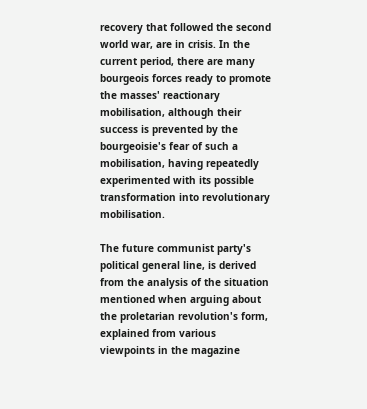recovery that followed the second world war, are in crisis. In the current period, there are many bourgeois forces ready to promote the masses' reactionary mobilisation, although their success is prevented by the bourgeoisie's fear of such a mobilisation, having repeatedly experimented with its possible transformation into revolutionary mobilisation.

The future communist party's political general line, is derived from the analysis of the situation mentioned when arguing about the proletarian revolution's form, explained from various viewpoints in the magazine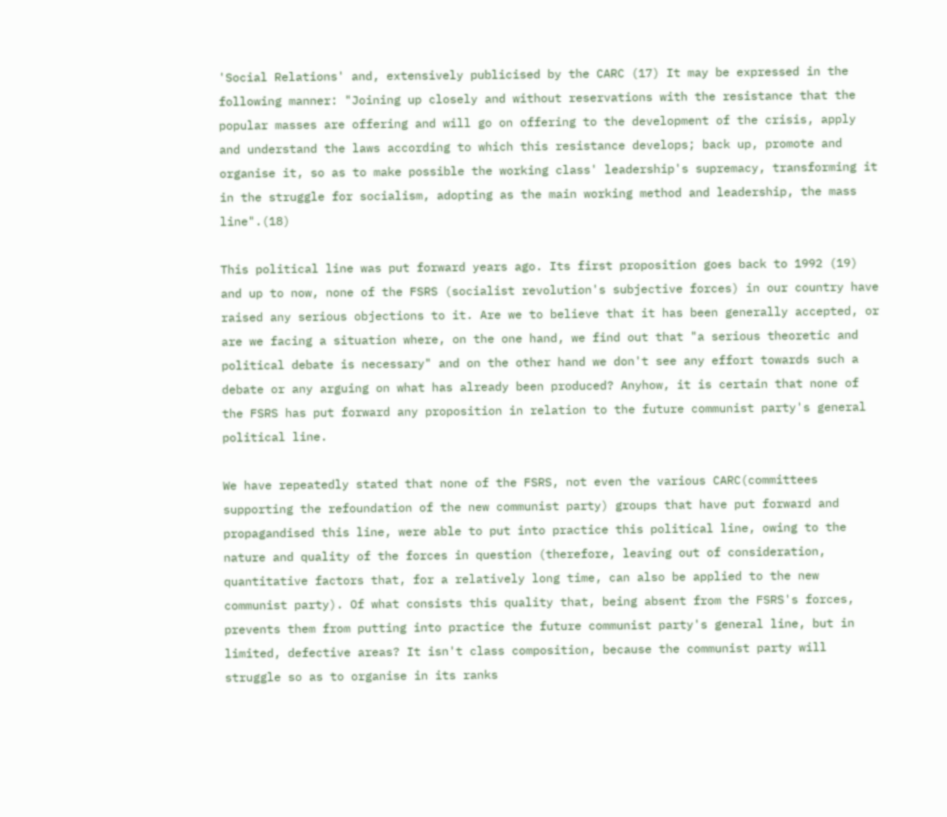'Social Relations' and, extensively publicised by the CARC (17) It may be expressed in the following manner: "Joining up closely and without reservations with the resistance that the popular masses are offering and will go on offering to the development of the crisis, apply and understand the laws according to which this resistance develops; back up, promote and organise it, so as to make possible the working class' leadership's supremacy, transforming it in the struggle for socialism, adopting as the main working method and leadership, the mass line".(18)

This political line was put forward years ago. Its first proposition goes back to 1992 (19) and up to now, none of the FSRS (socialist revolution's subjective forces) in our country have raised any serious objections to it. Are we to believe that it has been generally accepted, or are we facing a situation where, on the one hand, we find out that "a serious theoretic and political debate is necessary" and on the other hand we don't see any effort towards such a debate or any arguing on what has already been produced? Anyhow, it is certain that none of the FSRS has put forward any proposition in relation to the future communist party's general political line.

We have repeatedly stated that none of the FSRS, not even the various CARC(committees supporting the refoundation of the new communist party) groups that have put forward and propagandised this line, were able to put into practice this political line, owing to the nature and quality of the forces in question (therefore, leaving out of consideration, quantitative factors that, for a relatively long time, can also be applied to the new communist party). Of what consists this quality that, being absent from the FSRS's forces, prevents them from putting into practice the future communist party's general line, but in limited, defective areas? It isn't class composition, because the communist party will struggle so as to organise in its ranks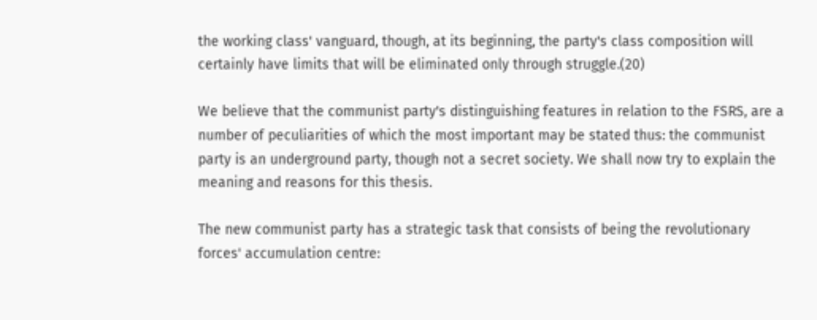the working class' vanguard, though, at its beginning, the party's class composition will certainly have limits that will be eliminated only through struggle.(20)

We believe that the communist party's distinguishing features in relation to the FSRS, are a number of peculiarities of which the most important may be stated thus: the communist party is an underground party, though not a secret society. We shall now try to explain the meaning and reasons for this thesis.

The new communist party has a strategic task that consists of being the revolutionary forces' accumulation centre: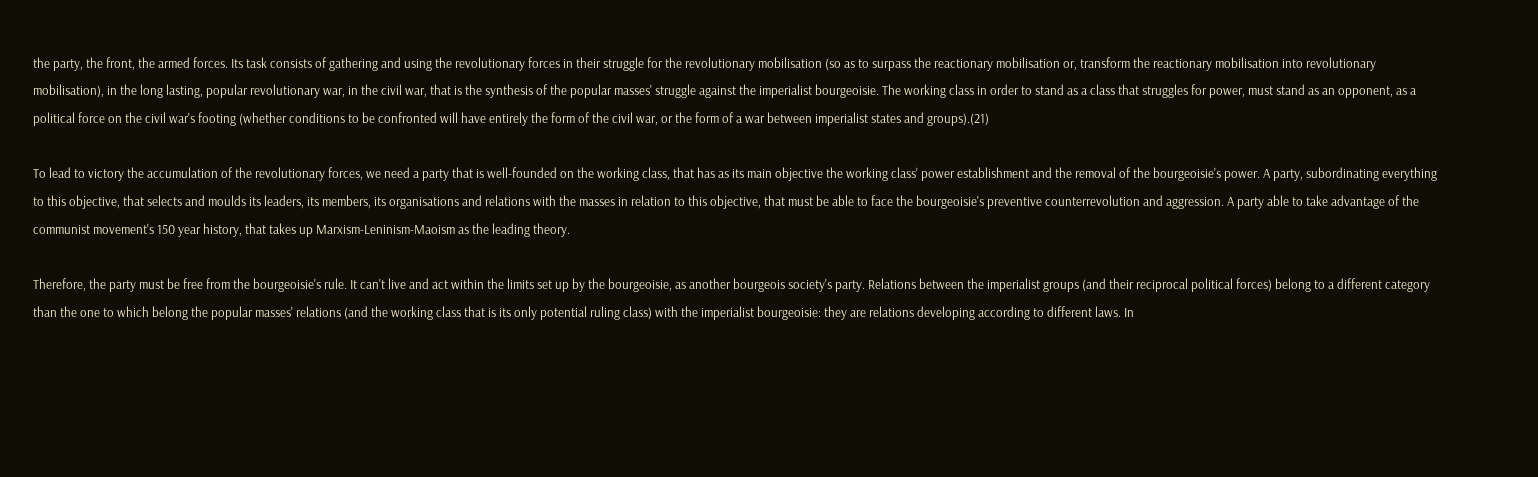the party, the front, the armed forces. Its task consists of gathering and using the revolutionary forces in their struggle for the revolutionary mobilisation (so as to surpass the reactionary mobilisation or, transform the reactionary mobilisation into revolutionary mobilisation), in the long lasting, popular revolutionary war, in the civil war, that is the synthesis of the popular masses' struggle against the imperialist bourgeoisie. The working class in order to stand as a class that struggles for power, must stand as an opponent, as a political force on the civil war's footing (whether conditions to be confronted will have entirely the form of the civil war, or the form of a war between imperialist states and groups).(21)

To lead to victory the accumulation of the revolutionary forces, we need a party that is well-founded on the working class, that has as its main objective the working class' power establishment and the removal of the bourgeoisie's power. A party, subordinating everything to this objective, that selects and moulds its leaders, its members, its organisations and relations with the masses in relation to this objective, that must be able to face the bourgeoisie's preventive counterrevolution and aggression. A party able to take advantage of the communist movement's 150 year history, that takes up Marxism-Leninism-Maoism as the leading theory.

Therefore, the party must be free from the bourgeoisie's rule. It can't live and act within the limits set up by the bourgeoisie, as another bourgeois society's party. Relations between the imperialist groups (and their reciprocal political forces) belong to a different category than the one to which belong the popular masses' relations (and the working class that is its only potential ruling class) with the imperialist bourgeoisie: they are relations developing according to different laws. In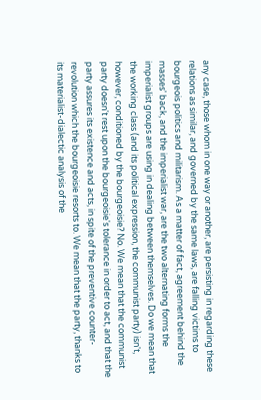any case, those whom in one way or another, are persisting in regarding these relations as similar, and governed by the same laws, are falling victims to bourgeois politics and militarism. As a matter of fact, agreement behind the masses' back, and the imperialist war, are the two alternating forms the imperialist groups are using in dealing between themselves. Do we mean that the working class (and its political expression, the communist party) isn't, however, conditioned by the bourgeoisie? No. We mean that the communist party doesn't rest upon the bourgeoisie's tolerance in order to act, and that the party assures its existence and acts, in spite of the preventive counter-revolution which the bourgeoisie resorts to. We mean that the party, thanks to its materialist-dialectic analysis of the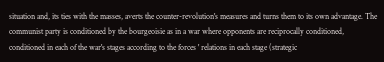situation and, its ties with the masses, averts the counter-revolution's measures and turns them to its own advantage. The communist party is conditioned by the bourgeoisie as in a war where opponents are reciprocally conditioned, conditioned in each of the war's stages according to the forces ' relations in each stage (strategic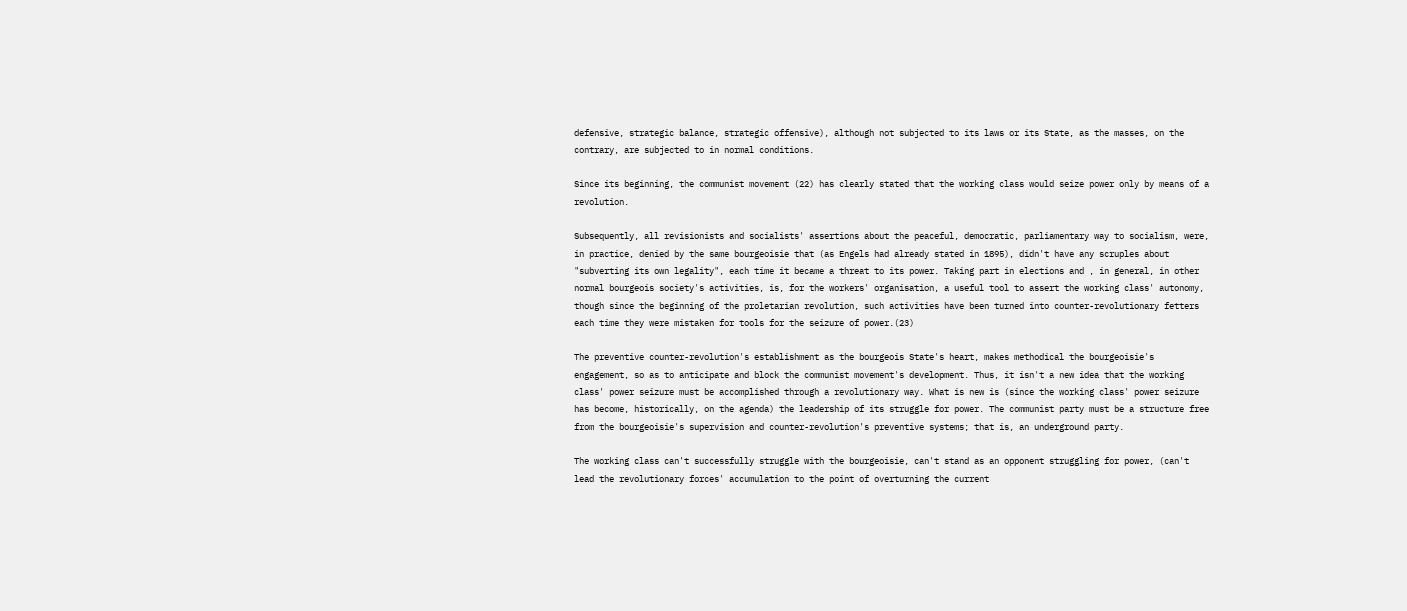defensive, strategic balance, strategic offensive), although not subjected to its laws or its State, as the masses, on the contrary, are subjected to in normal conditions.

Since its beginning, the communist movement (22) has clearly stated that the working class would seize power only by means of a revolution.

Subsequently, all revisionists and socialists' assertions about the peaceful, democratic, parliamentary way to socialism, were, in practice, denied by the same bourgeoisie that (as Engels had already stated in 1895), didn't have any scruples about "subverting its own legality", each time it became a threat to its power. Taking part in elections and , in general, in other normal bourgeois society's activities, is, for the workers' organisation, a useful tool to assert the working class' autonomy, though since the beginning of the proletarian revolution, such activities have been turned into counter-revolutionary fetters each time they were mistaken for tools for the seizure of power.(23)

The preventive counter-revolution's establishment as the bourgeois State's heart, makes methodical the bourgeoisie's engagement, so as to anticipate and block the communist movement's development. Thus, it isn't a new idea that the working class' power seizure must be accomplished through a revolutionary way. What is new is (since the working class' power seizure has become, historically, on the agenda) the leadership of its struggle for power. The communist party must be a structure free from the bourgeoisie's supervision and counter-revolution's preventive systems; that is, an underground party.

The working class can't successfully struggle with the bourgeoisie, can't stand as an opponent struggling for power, (can't lead the revolutionary forces' accumulation to the point of overturning the current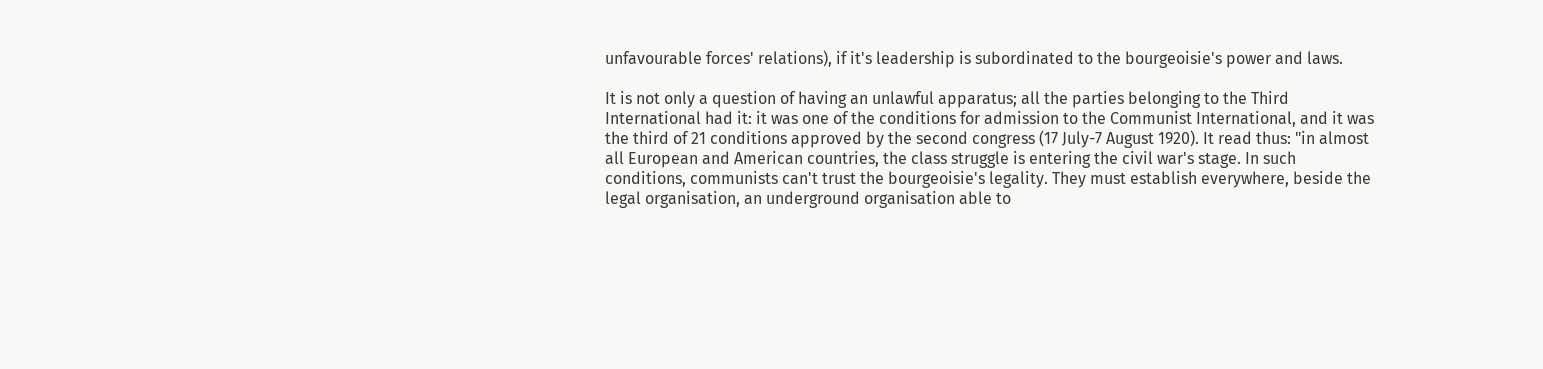unfavourable forces' relations), if it's leadership is subordinated to the bourgeoisie's power and laws.

It is not only a question of having an unlawful apparatus; all the parties belonging to the Third International had it: it was one of the conditions for admission to the Communist International, and it was the third of 21 conditions approved by the second congress (17 July-7 August 1920). It read thus: "in almost all European and American countries, the class struggle is entering the civil war's stage. In such conditions, communists can't trust the bourgeoisie's legality. They must establish everywhere, beside the legal organisation, an underground organisation able to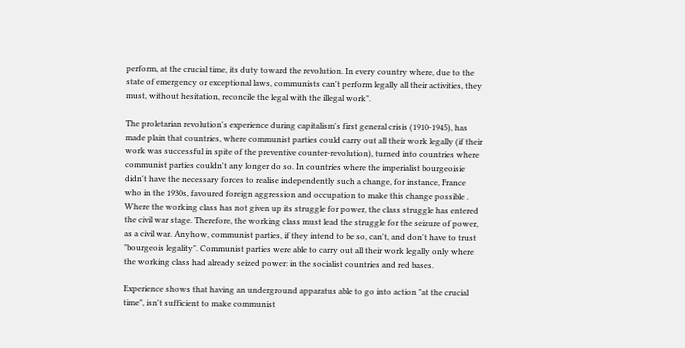perform, at the crucial time, its duty toward the revolution. In every country where, due to the state of emergency or exceptional laws, communists can't perform legally all their activities, they must, without hesitation, reconcile the legal with the illegal work".

The proletarian revolution's experience during capitalism's first general crisis (1910-1945), has made plain that countries, where communist parties could carry out all their work legally (if their work was successful in spite of the preventive counter-revolution), turned into countries where communist parties couldn't any longer do so. In countries where the imperialist bourgeoisie didn't have the necessary forces to realise independently such a change, for instance, France who in the 1930s, favoured foreign aggression and occupation to make this change possible . Where the working class has not given up its struggle for power, the class struggle has entered the civil war stage. Therefore, the working class must lead the struggle for the seizure of power, as a civil war. Anyhow, communist parties, if they intend to be so, can't, and don't have to trust "bourgeois legality". Communist parties were able to carry out all their work legally only where the working class had already seized power: in the socialist countries and red bases.

Experience shows that having an underground apparatus able to go into action "at the crucial time", isn't sufficient to make communist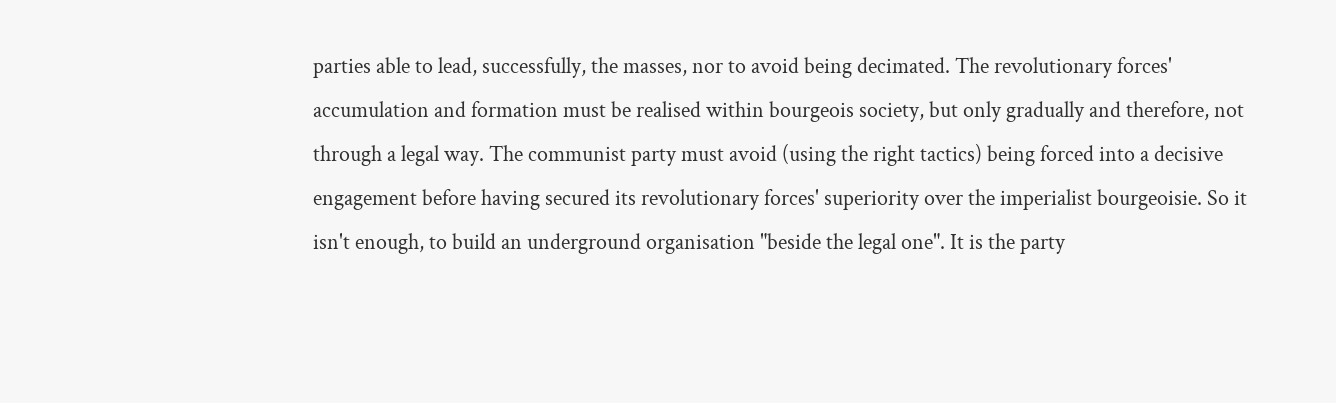parties able to lead, successfully, the masses, nor to avoid being decimated. The revolutionary forces' accumulation and formation must be realised within bourgeois society, but only gradually and therefore, not through a legal way. The communist party must avoid (using the right tactics) being forced into a decisive engagement before having secured its revolutionary forces' superiority over the imperialist bourgeoisie. So it isn't enough, to build an underground organisation "beside the legal one". It is the party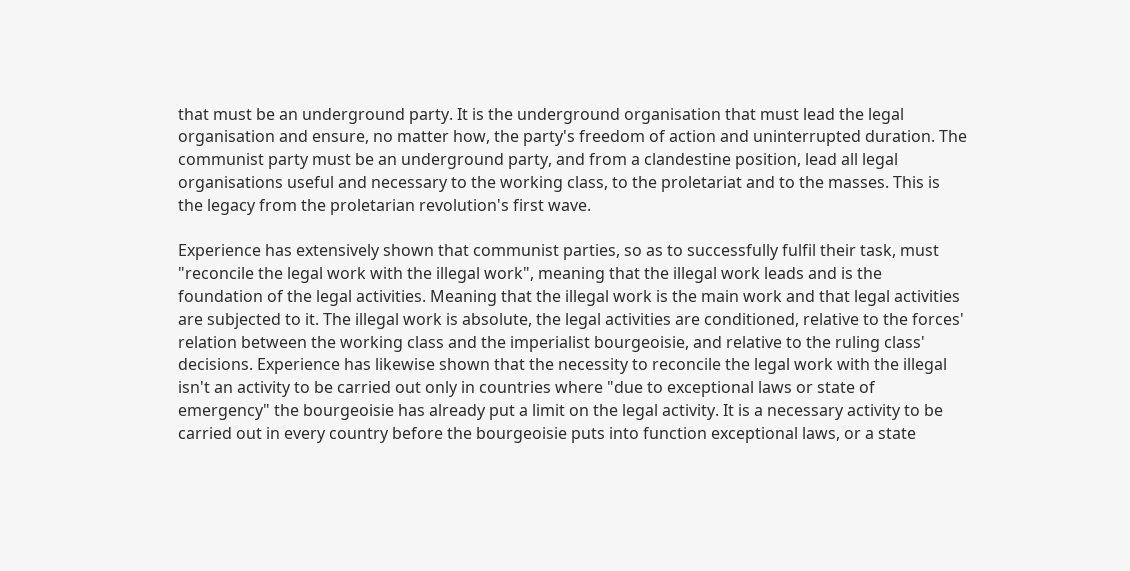that must be an underground party. It is the underground organisation that must lead the legal organisation and ensure, no matter how, the party's freedom of action and uninterrupted duration. The communist party must be an underground party, and from a clandestine position, lead all legal organisations useful and necessary to the working class, to the proletariat and to the masses. This is the legacy from the proletarian revolution's first wave.

Experience has extensively shown that communist parties, so as to successfully fulfil their task, must "reconcile the legal work with the illegal work", meaning that the illegal work leads and is the foundation of the legal activities. Meaning that the illegal work is the main work and that legal activities are subjected to it. The illegal work is absolute, the legal activities are conditioned, relative to the forces' relation between the working class and the imperialist bourgeoisie, and relative to the ruling class' decisions. Experience has likewise shown that the necessity to reconcile the legal work with the illegal isn't an activity to be carried out only in countries where "due to exceptional laws or state of emergency" the bourgeoisie has already put a limit on the legal activity. It is a necessary activity to be carried out in every country before the bourgeoisie puts into function exceptional laws, or a state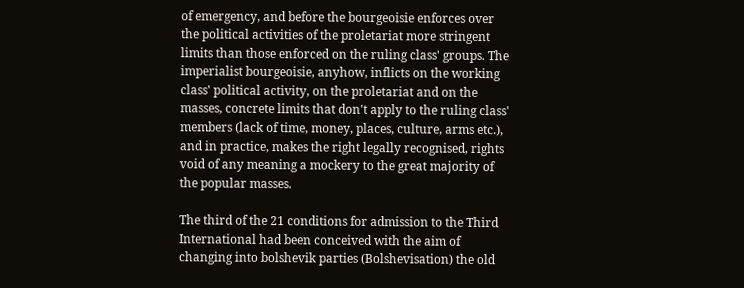of emergency, and before the bourgeoisie enforces over the political activities of the proletariat more stringent limits than those enforced on the ruling class' groups. The imperialist bourgeoisie, anyhow, inflicts on the working class' political activity, on the proletariat and on the masses, concrete limits that don't apply to the ruling class' members (lack of time, money, places, culture, arms etc.), and in practice, makes the right legally recognised, rights void of any meaning a mockery to the great majority of the popular masses.

The third of the 21 conditions for admission to the Third International had been conceived with the aim of changing into bolshevik parties (Bolshevisation) the old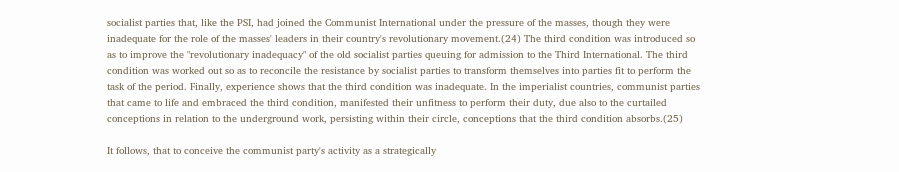socialist parties that, like the PSI, had joined the Communist International under the pressure of the masses, though they were inadequate for the role of the masses' leaders in their country's revolutionary movement.(24) The third condition was introduced so as to improve the "revolutionary inadequacy" of the old socialist parties queuing for admission to the Third International. The third condition was worked out so as to reconcile the resistance by socialist parties to transform themselves into parties fit to perform the task of the period. Finally, experience shows that the third condition was inadequate. In the imperialist countries, communist parties that came to life and embraced the third condition, manifested their unfitness to perform their duty, due also to the curtailed conceptions in relation to the underground work, persisting within their circle, conceptions that the third condition absorbs.(25)

It follows, that to conceive the communist party's activity as a strategically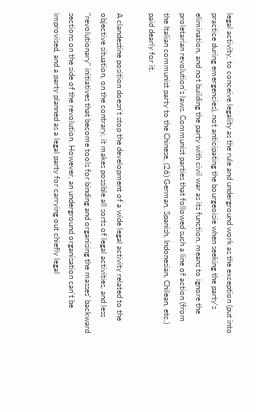legal activity, to conceive legality as the rule and underground work as the exception (put into practice during emergencies), not anticipating the bourgeoisie when seeking the party's elimination, and not building the party with civil war as its function, means to ignore the proletarian revolution's laws. Communist parties that followed such a line of action (from the Italian communist party to the Chinese, (26) German, Spanish, Indonesian, Chilean, etc.) paid dearly for it.

A clandestine position doesn't stop the development of a wide legal activity related to the objective situation, on the contrary, it makes possible all sorts of legal activities, and less "revolutionary" initiatives that become tools for binding and organising the masses' backward sections on the side of the revolution. However, an underground organisation can't be improvised, and a party planned as a legal party for carrying out chiefly legal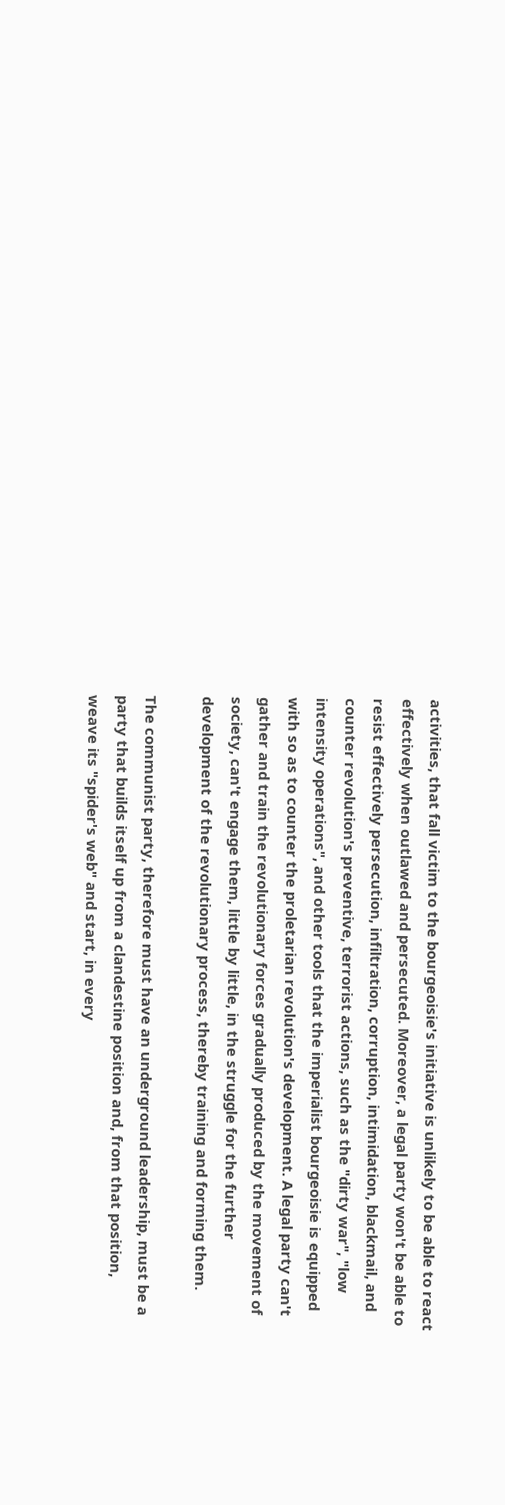activities, that fall victim to the bourgeoisie's initiative is unlikely to be able to react effectively when outlawed and persecuted. Moreover, a legal party won't be able to resist effectively persecution, infiltration, corruption, intimidation, blackmail, and counter revolution's preventive, terrorist actions, such as the "dirty war", "low intensity operations", and other tools that the imperialist bourgeoisie is equipped with so as to counter the proletarian revolution's development. A legal party can't gather and train the revolutionary forces gradually produced by the movement of society, can't engage them, little by little, in the struggle for the further development of the revolutionary process, thereby training and forming them.

The communist party, therefore must have an underground leadership, must be a party that builds itself up from a clandestine position and, from that position, weave its "spider's web" and start, in every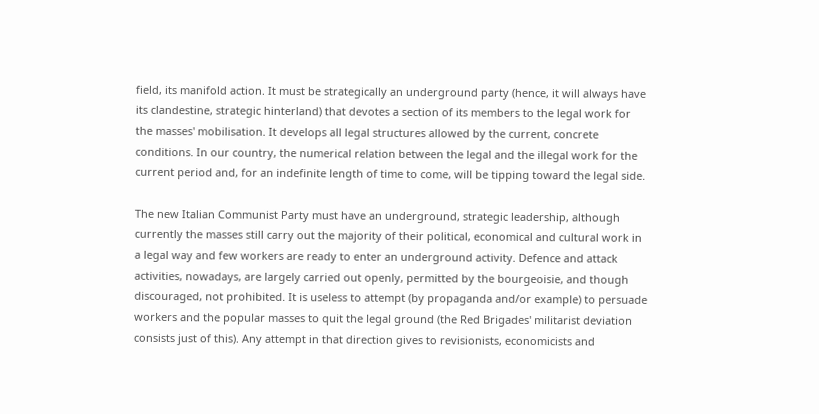field, its manifold action. It must be strategically an underground party (hence, it will always have its clandestine, strategic hinterland) that devotes a section of its members to the legal work for the masses' mobilisation. It develops all legal structures allowed by the current, concrete conditions. In our country, the numerical relation between the legal and the illegal work for the current period and, for an indefinite length of time to come, will be tipping toward the legal side.

The new Italian Communist Party must have an underground, strategic leadership, although currently the masses still carry out the majority of their political, economical and cultural work in a legal way and few workers are ready to enter an underground activity. Defence and attack activities, nowadays, are largely carried out openly, permitted by the bourgeoisie, and though discouraged, not prohibited. It is useless to attempt (by propaganda and/or example) to persuade workers and the popular masses to quit the legal ground (the Red Brigades' militarist deviation consists just of this). Any attempt in that direction gives to revisionists, economicists and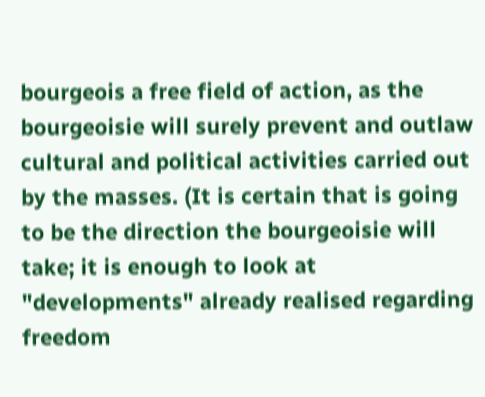bourgeois a free field of action, as the bourgeoisie will surely prevent and outlaw cultural and political activities carried out by the masses. (It is certain that is going to be the direction the bourgeoisie will take; it is enough to look at "developments" already realised regarding freedom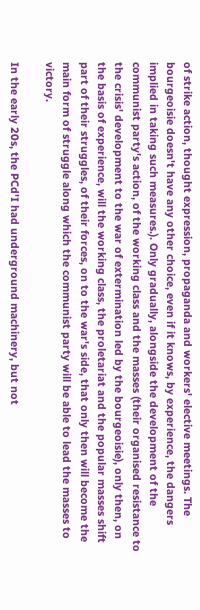of strike action, thought expression, propaganda and workers' elective meetings. The bourgeoisie doesn't have any other choice, even if it knows, by experience, the dangers implied in taking such measures.). Only gradually, alongside the development of the communist party's action, of the working class and the masses (their organised resistance to the crisis' development to the war of extermination led by the bourgeoisie), only then, on the basis of experience, will the working class, the proletariat and the popular masses shift part of their struggles, of their forces, on to the war's side, that only then will become the main form of struggle along which the communist party will be able to lead the masses to victory.

In the early 20s, the PCd'I had underground machinery, but not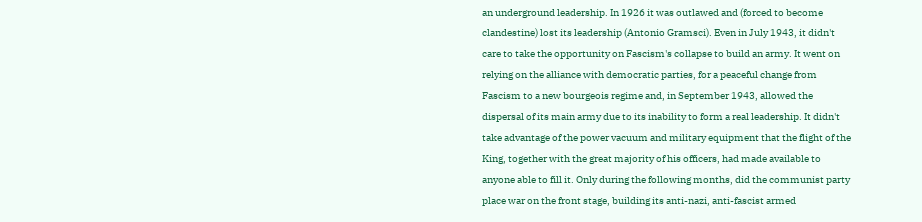an underground leadership. In 1926 it was outlawed and (forced to become clandestine) lost its leadership (Antonio Gramsci). Even in July 1943, it didn't care to take the opportunity on Fascism's collapse to build an army. It went on relying on the alliance with democratic parties, for a peaceful change from Fascism to a new bourgeois regime and, in September 1943, allowed the dispersal of its main army due to its inability to form a real leadership. It didn't take advantage of the power vacuum and military equipment that the flight of the King, together with the great majority of his officers, had made available to anyone able to fill it. Only during the following months, did the communist party place war on the front stage, building its anti-nazi, anti-fascist armed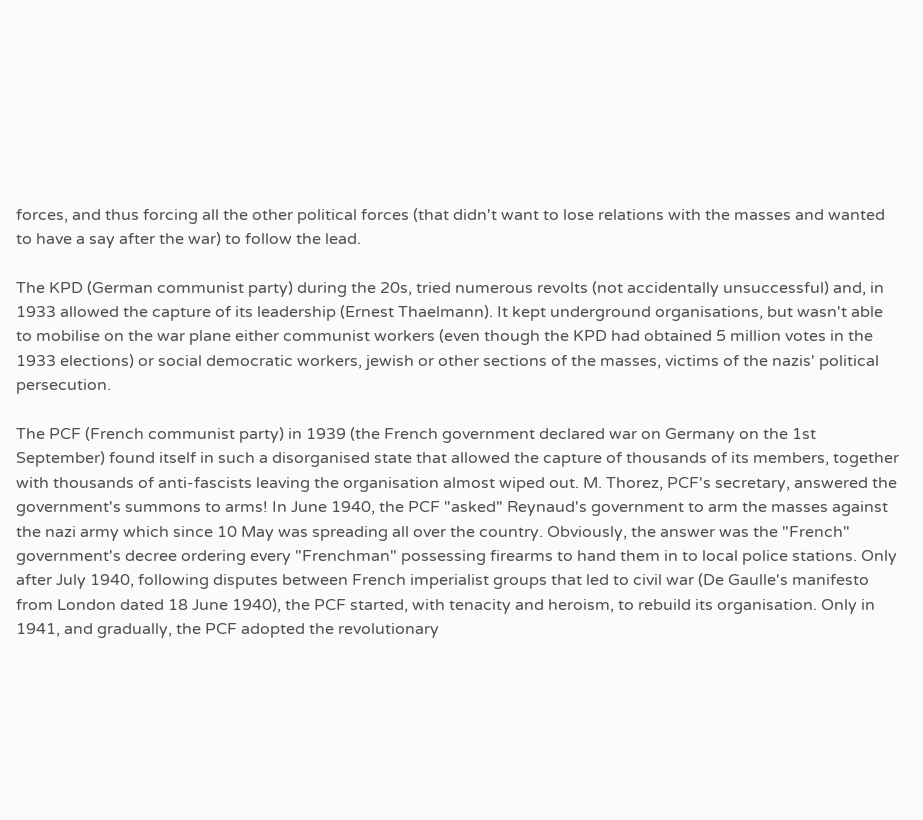forces, and thus forcing all the other political forces (that didn't want to lose relations with the masses and wanted to have a say after the war) to follow the lead.

The KPD (German communist party) during the 20s, tried numerous revolts (not accidentally unsuccessful) and, in 1933 allowed the capture of its leadership (Ernest Thaelmann). It kept underground organisations, but wasn't able to mobilise on the war plane either communist workers (even though the KPD had obtained 5 million votes in the 1933 elections) or social democratic workers, jewish or other sections of the masses, victims of the nazis' political persecution.

The PCF (French communist party) in 1939 (the French government declared war on Germany on the 1st September) found itself in such a disorganised state that allowed the capture of thousands of its members, together with thousands of anti-fascists leaving the organisation almost wiped out. M. Thorez, PCF's secretary, answered the government's summons to arms! In June 1940, the PCF "asked" Reynaud's government to arm the masses against the nazi army which since 10 May was spreading all over the country. Obviously, the answer was the "French" government's decree ordering every "Frenchman" possessing firearms to hand them in to local police stations. Only after July 1940, following disputes between French imperialist groups that led to civil war (De Gaulle's manifesto from London dated 18 June 1940), the PCF started, with tenacity and heroism, to rebuild its organisation. Only in 1941, and gradually, the PCF adopted the revolutionary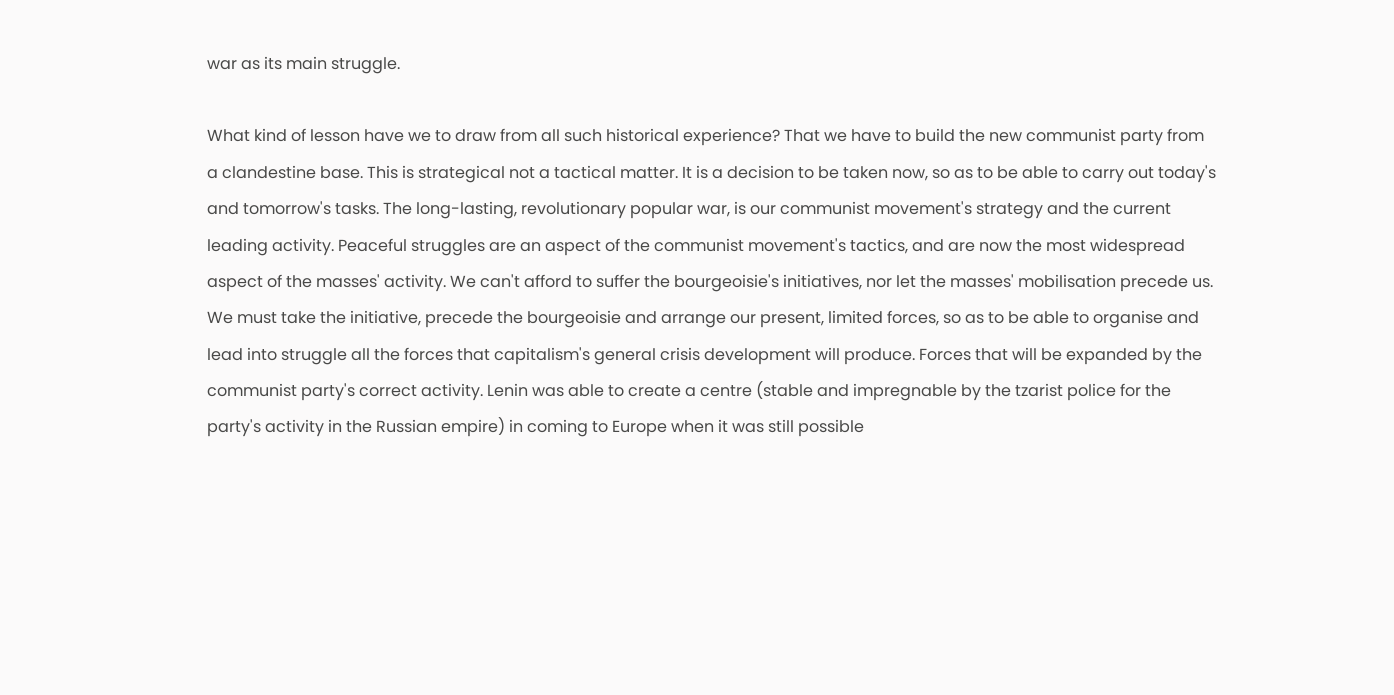war as its main struggle.

What kind of lesson have we to draw from all such historical experience? That we have to build the new communist party from a clandestine base. This is strategical not a tactical matter. It is a decision to be taken now, so as to be able to carry out today's and tomorrow's tasks. The long-lasting, revolutionary popular war, is our communist movement's strategy and the current leading activity. Peaceful struggles are an aspect of the communist movement's tactics, and are now the most widespread aspect of the masses' activity. We can't afford to suffer the bourgeoisie's initiatives, nor let the masses' mobilisation precede us. We must take the initiative, precede the bourgeoisie and arrange our present, limited forces, so as to be able to organise and lead into struggle all the forces that capitalism's general crisis development will produce. Forces that will be expanded by the communist party's correct activity. Lenin was able to create a centre (stable and impregnable by the tzarist police for the party's activity in the Russian empire) in coming to Europe when it was still possible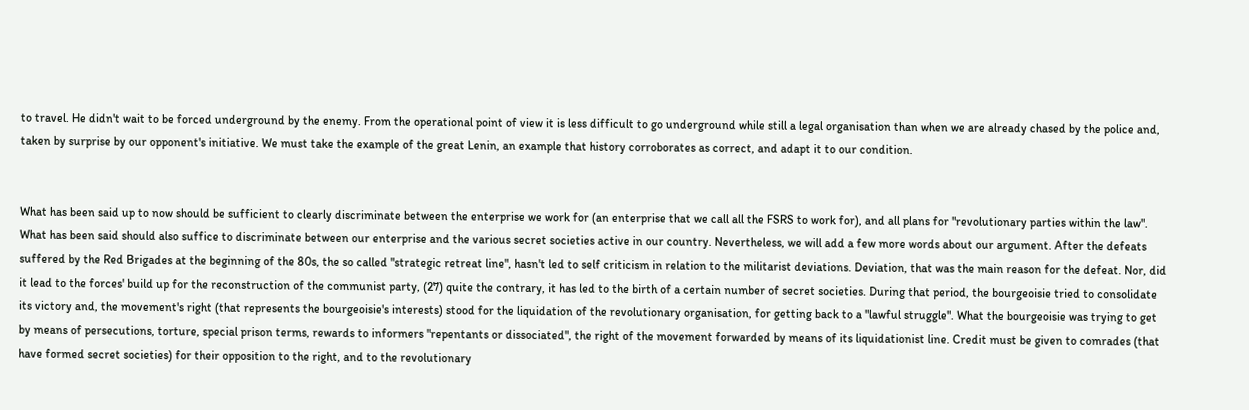to travel. He didn't wait to be forced underground by the enemy. From the operational point of view it is less difficult to go underground while still a legal organisation than when we are already chased by the police and, taken by surprise by our opponent's initiative. We must take the example of the great Lenin, an example that history corroborates as correct, and adapt it to our condition.


What has been said up to now should be sufficient to clearly discriminate between the enterprise we work for (an enterprise that we call all the FSRS to work for), and all plans for "revolutionary parties within the law". What has been said should also suffice to discriminate between our enterprise and the various secret societies active in our country. Nevertheless, we will add a few more words about our argument. After the defeats suffered by the Red Brigades at the beginning of the 80s, the so called "strategic retreat line", hasn't led to self criticism in relation to the militarist deviations. Deviation, that was the main reason for the defeat. Nor, did it lead to the forces' build up for the reconstruction of the communist party, (27) quite the contrary, it has led to the birth of a certain number of secret societies. During that period, the bourgeoisie tried to consolidate its victory and, the movement's right (that represents the bourgeoisie's interests) stood for the liquidation of the revolutionary organisation, for getting back to a "lawful struggle". What the bourgeoisie was trying to get by means of persecutions, torture, special prison terms, rewards to informers "repentants or dissociated", the right of the movement forwarded by means of its liquidationist line. Credit must be given to comrades (that have formed secret societies) for their opposition to the right, and to the revolutionary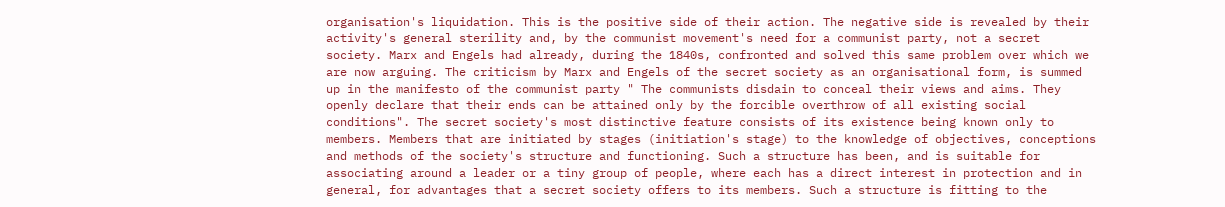organisation's liquidation. This is the positive side of their action. The negative side is revealed by their activity's general sterility and, by the communist movement's need for a communist party, not a secret society. Marx and Engels had already, during the 1840s, confronted and solved this same problem over which we are now arguing. The criticism by Marx and Engels of the secret society as an organisational form, is summed up in the manifesto of the communist party " The communists disdain to conceal their views and aims. They openly declare that their ends can be attained only by the forcible overthrow of all existing social conditions". The secret society's most distinctive feature consists of its existence being known only to members. Members that are initiated by stages (initiation's stage) to the knowledge of objectives, conceptions and methods of the society's structure and functioning. Such a structure has been, and is suitable for associating around a leader or a tiny group of people, where each has a direct interest in protection and in general, for advantages that a secret society offers to its members. Such a structure is fitting to the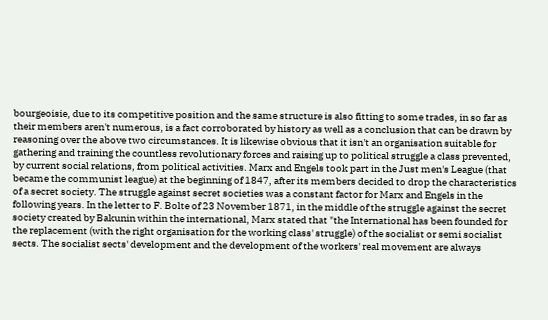bourgeoisie, due to its competitive position and the same structure is also fitting to some trades, in so far as their members aren't numerous, is a fact corroborated by history as well as a conclusion that can be drawn by reasoning over the above two circumstances. It is likewise obvious that it isn't an organisation suitable for gathering and training the countless revolutionary forces and raising up to political struggle a class prevented, by current social relations, from political activities. Marx and Engels took part in the Just men's League (that became the communist league) at the beginning of 1847, after its members decided to drop the characteristics of a secret society. The struggle against secret societies was a constant factor for Marx and Engels in the following years. In the letter to F. Bolte of 23 November 1871, in the middle of the struggle against the secret society created by Bakunin within the international, Marx stated that "the International has been founded for the replacement (with the right organisation for the working class' struggle) of the socialist or semi socialist sects. The socialist sects' development and the development of the workers' real movement are always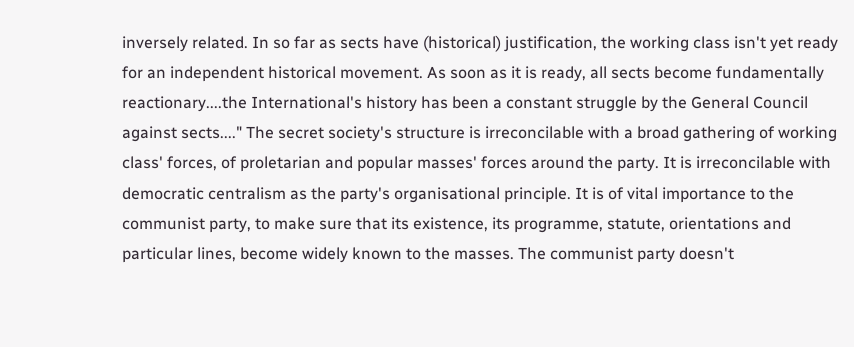inversely related. In so far as sects have (historical) justification, the working class isn't yet ready for an independent historical movement. As soon as it is ready, all sects become fundamentally reactionary....the International's history has been a constant struggle by the General Council against sects...." The secret society's structure is irreconcilable with a broad gathering of working class' forces, of proletarian and popular masses' forces around the party. It is irreconcilable with democratic centralism as the party's organisational principle. It is of vital importance to the communist party, to make sure that its existence, its programme, statute, orientations and particular lines, become widely known to the masses. The communist party doesn't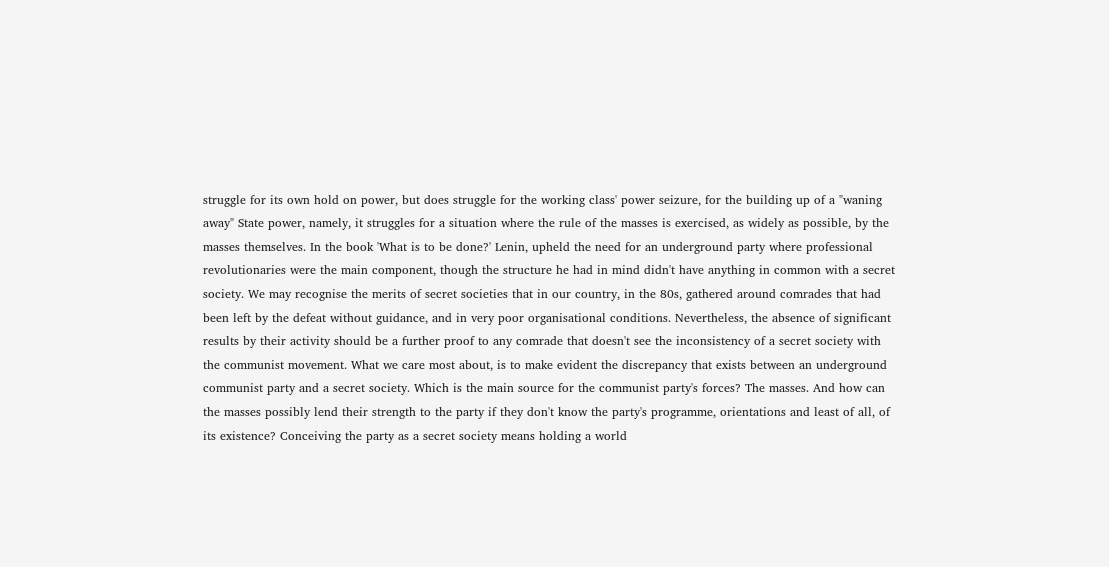struggle for its own hold on power, but does struggle for the working class' power seizure, for the building up of a "waning away" State power, namely, it struggles for a situation where the rule of the masses is exercised, as widely as possible, by the masses themselves. In the book 'What is to be done?' Lenin, upheld the need for an underground party where professional revolutionaries were the main component, though the structure he had in mind didn't have anything in common with a secret society. We may recognise the merits of secret societies that in our country, in the 80s, gathered around comrades that had been left by the defeat without guidance, and in very poor organisational conditions. Nevertheless, the absence of significant results by their activity should be a further proof to any comrade that doesn't see the inconsistency of a secret society with the communist movement. What we care most about, is to make evident the discrepancy that exists between an underground communist party and a secret society. Which is the main source for the communist party's forces? The masses. And how can the masses possibly lend their strength to the party if they don't know the party's programme, orientations and least of all, of its existence? Conceiving the party as a secret society means holding a world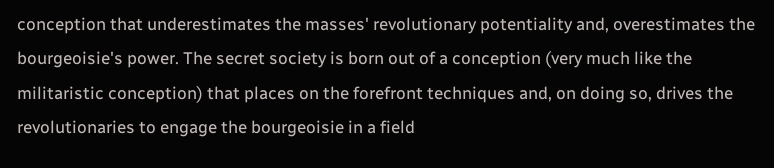conception that underestimates the masses' revolutionary potentiality and, overestimates the bourgeoisie's power. The secret society is born out of a conception (very much like the militaristic conception) that places on the forefront techniques and, on doing so, drives the revolutionaries to engage the bourgeoisie in a field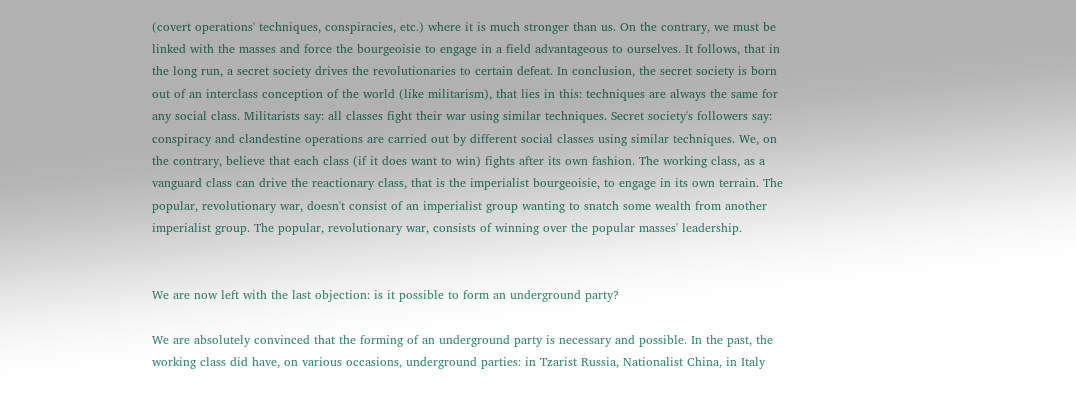(covert operations' techniques, conspiracies, etc.) where it is much stronger than us. On the contrary, we must be linked with the masses and force the bourgeoisie to engage in a field advantageous to ourselves. It follows, that in the long run, a secret society drives the revolutionaries to certain defeat. In conclusion, the secret society is born out of an interclass conception of the world (like militarism), that lies in this: techniques are always the same for any social class. Militarists say: all classes fight their war using similar techniques. Secret society's followers say: conspiracy and clandestine operations are carried out by different social classes using similar techniques. We, on the contrary, believe that each class (if it does want to win) fights after its own fashion. The working class, as a vanguard class can drive the reactionary class, that is the imperialist bourgeoisie, to engage in its own terrain. The popular, revolutionary war, doesn't consist of an imperialist group wanting to snatch some wealth from another imperialist group. The popular, revolutionary war, consists of winning over the popular masses' leadership.


We are now left with the last objection: is it possible to form an underground party?

We are absolutely convinced that the forming of an underground party is necessary and possible. In the past, the working class did have, on various occasions, underground parties: in Tzarist Russia, Nationalist China, in Italy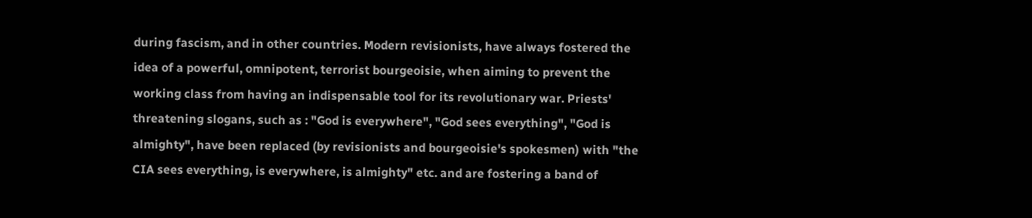during fascism, and in other countries. Modern revisionists, have always fostered the idea of a powerful, omnipotent, terrorist bourgeoisie, when aiming to prevent the working class from having an indispensable tool for its revolutionary war. Priests' threatening slogans, such as : "God is everywhere", "God sees everything", "God is almighty", have been replaced (by revisionists and bourgeoisie's spokesmen) with "the CIA sees everything, is everywhere, is almighty" etc. and are fostering a band of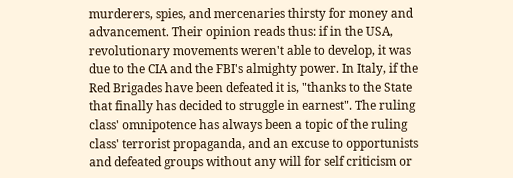murderers, spies, and mercenaries thirsty for money and advancement. Their opinion reads thus: if in the USA, revolutionary movements weren't able to develop, it was due to the CIA and the FBI's almighty power. In Italy, if the Red Brigades have been defeated it is, "thanks to the State that finally has decided to struggle in earnest". The ruling class' omnipotence has always been a topic of the ruling class' terrorist propaganda, and an excuse to opportunists and defeated groups without any will for self criticism or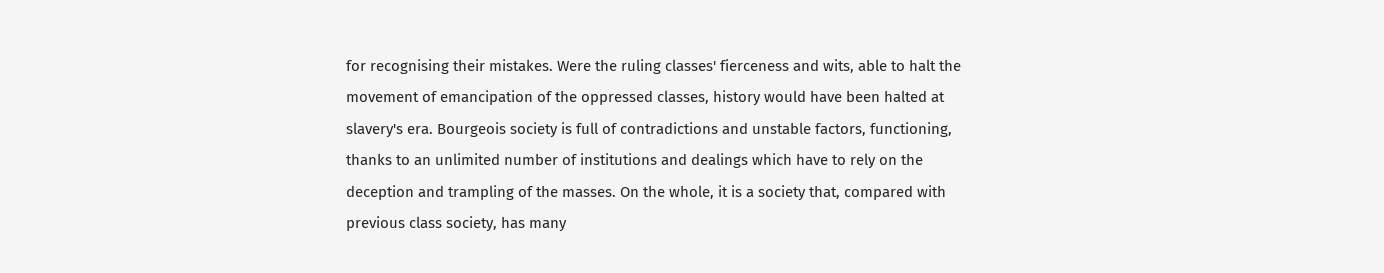for recognising their mistakes. Were the ruling classes' fierceness and wits, able to halt the movement of emancipation of the oppressed classes, history would have been halted at slavery's era. Bourgeois society is full of contradictions and unstable factors, functioning, thanks to an unlimited number of institutions and dealings which have to rely on the deception and trampling of the masses. On the whole, it is a society that, compared with previous class society, has many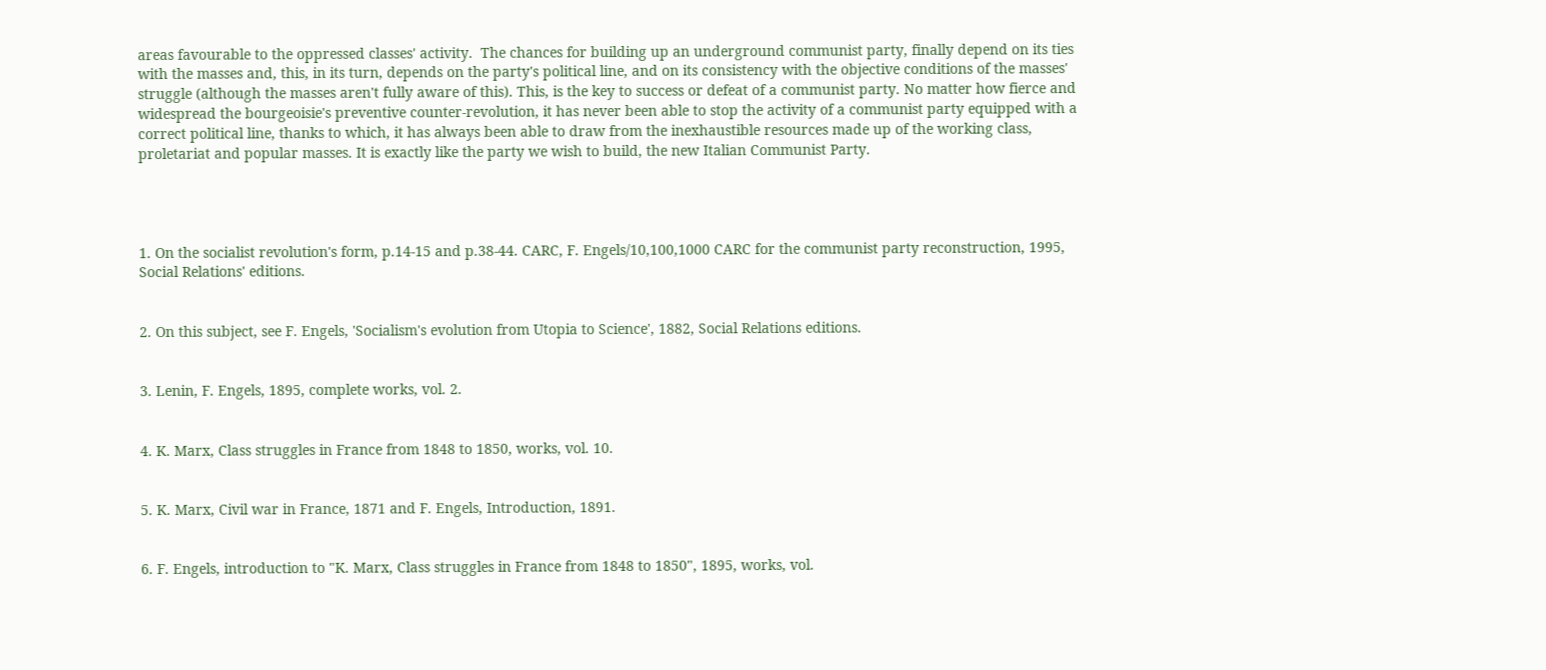areas favourable to the oppressed classes' activity.  The chances for building up an underground communist party, finally depend on its ties with the masses and, this, in its turn, depends on the party's political line, and on its consistency with the objective conditions of the masses' struggle (although the masses aren't fully aware of this). This, is the key to success or defeat of a communist party. No matter how fierce and widespread the bourgeoisie's preventive counter-revolution, it has never been able to stop the activity of a communist party equipped with a correct political line, thanks to which, it has always been able to draw from the inexhaustible resources made up of the working class, proletariat and popular masses. It is exactly like the party we wish to build, the new Italian Communist Party.




1. On the socialist revolution's form, p.14-15 and p.38-44. CARC, F. Engels/10,100,1000 CARC for the communist party reconstruction, 1995, Social Relations' editions.


2. On this subject, see F. Engels, 'Socialism's evolution from Utopia to Science', 1882, Social Relations editions.


3. Lenin, F. Engels, 1895, complete works, vol. 2.


4. K. Marx, Class struggles in France from 1848 to 1850, works, vol. 10.


5. K. Marx, Civil war in France, 1871 and F. Engels, Introduction, 1891.


6. F. Engels, introduction to "K. Marx, Class struggles in France from 1848 to 1850", 1895, works, vol.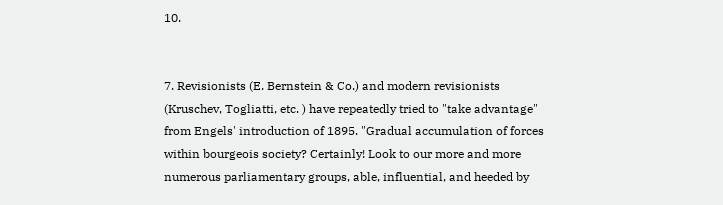10.


7. Revisionists (E. Bernstein & Co.) and modern revisionists (Kruschev, Togliatti, etc. ) have repeatedly tried to "take advantage" from Engels' introduction of 1895. "Gradual accumulation of forces within bourgeois society? Certainly! Look to our more and more numerous parliamentary groups, able, influential, and heeded by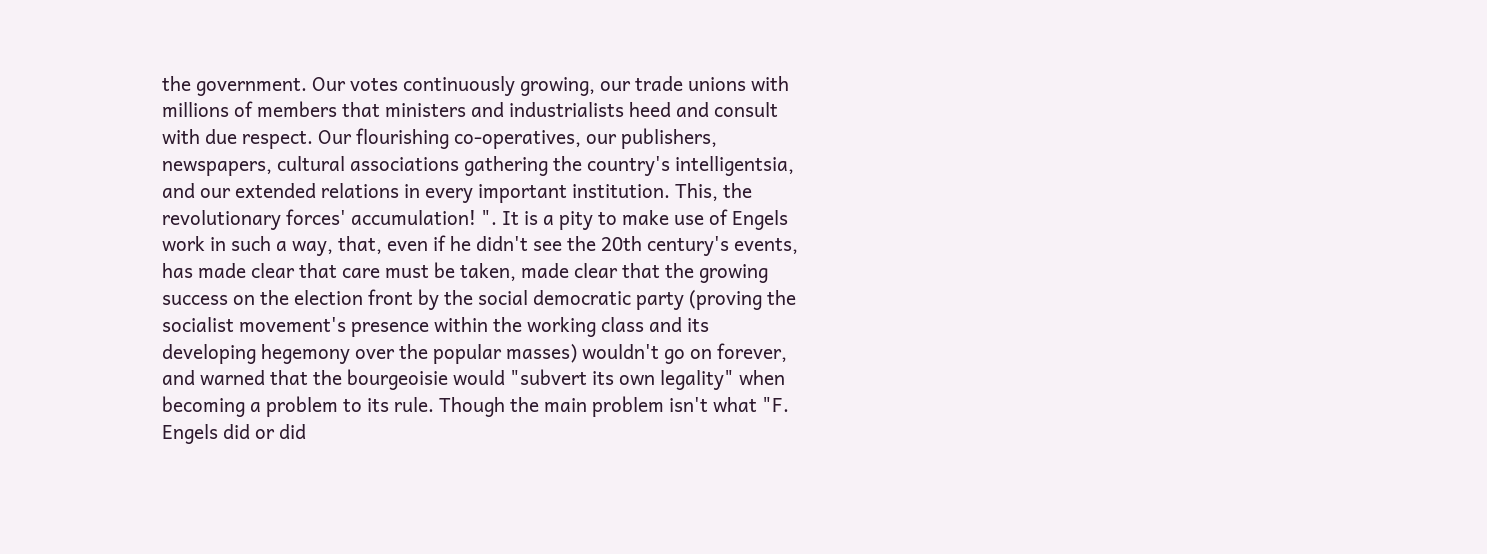the government. Our votes continuously growing, our trade unions with millions of members that ministers and industrialists heed and consult with due respect. Our flourishing co-operatives, our publishers, newspapers, cultural associations gathering the country's intelligentsia, and our extended relations in every important institution. This, the revolutionary forces' accumulation! ". It is a pity to make use of Engels work in such a way, that, even if he didn't see the 20th century's events, has made clear that care must be taken, made clear that the growing success on the election front by the social democratic party (proving the socialist movement's presence within the working class and its developing hegemony over the popular masses) wouldn't go on forever, and warned that the bourgeoisie would "subvert its own legality" when becoming a problem to its rule. Though the main problem isn't what "F. Engels did or did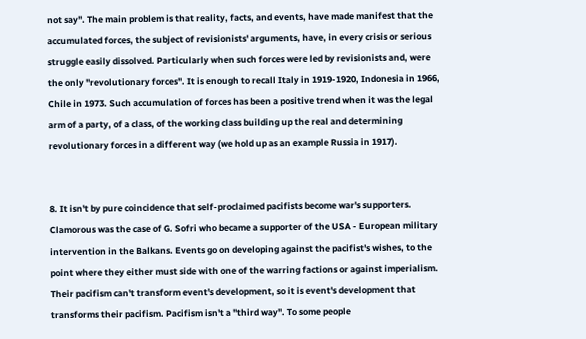not say". The main problem is that reality, facts, and events, have made manifest that the accumulated forces, the subject of revisionists' arguments, have, in every crisis or serious struggle easily dissolved. Particularly when such forces were led by revisionists and, were the only "revolutionary forces". It is enough to recall Italy in 1919-1920, Indonesia in 1966, Chile in 1973. Such accumulation of forces has been a positive trend when it was the legal arm of a party, of a class, of the working class building up the real and determining revolutionary forces in a different way (we hold up as an example Russia in 1917).


8. It isn't by pure coincidence that self-proclaimed pacifists become war's supporters. Clamorous was the case of G. Sofri who became a supporter of the USA - European military intervention in the Balkans. Events go on developing against the pacifist's wishes, to the point where they either must side with one of the warring factions or against imperialism. Their pacifism can't transform event's development, so it is event's development that transforms their pacifism. Pacifism isn't a "third way". To some people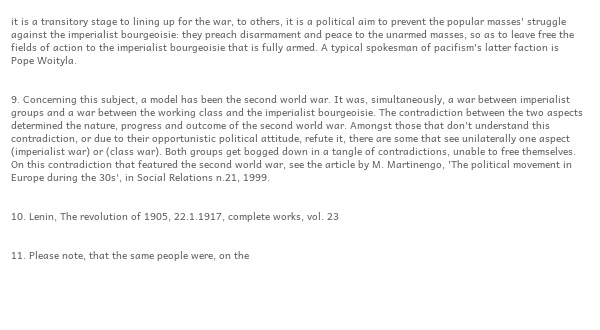it is a transitory stage to lining up for the war, to others, it is a political aim to prevent the popular masses' struggle against the imperialist bourgeoisie: they preach disarmament and peace to the unarmed masses, so as to leave free the fields of action to the imperialist bourgeoisie that is fully armed. A typical spokesman of pacifism's latter faction is Pope Woityla.


9. Concerning this subject, a model has been the second world war. It was, simultaneously, a war between imperialist groups and a war between the working class and the imperialist bourgeoisie. The contradiction between the two aspects determined the nature, progress and outcome of the second world war. Amongst those that don't understand this contradiction, or due to their opportunistic political attitude, refute it, there are some that see unilaterally one aspect (imperialist war) or (class war). Both groups get bogged down in a tangle of contradictions, unable to free themselves. On this contradiction that featured the second world war, see the article by M. Martinengo, 'The political movement in Europe during the 30s', in Social Relations n.21, 1999.


10. Lenin, The revolution of 1905, 22.1.1917, complete works, vol. 23


11. Please note, that the same people were, on the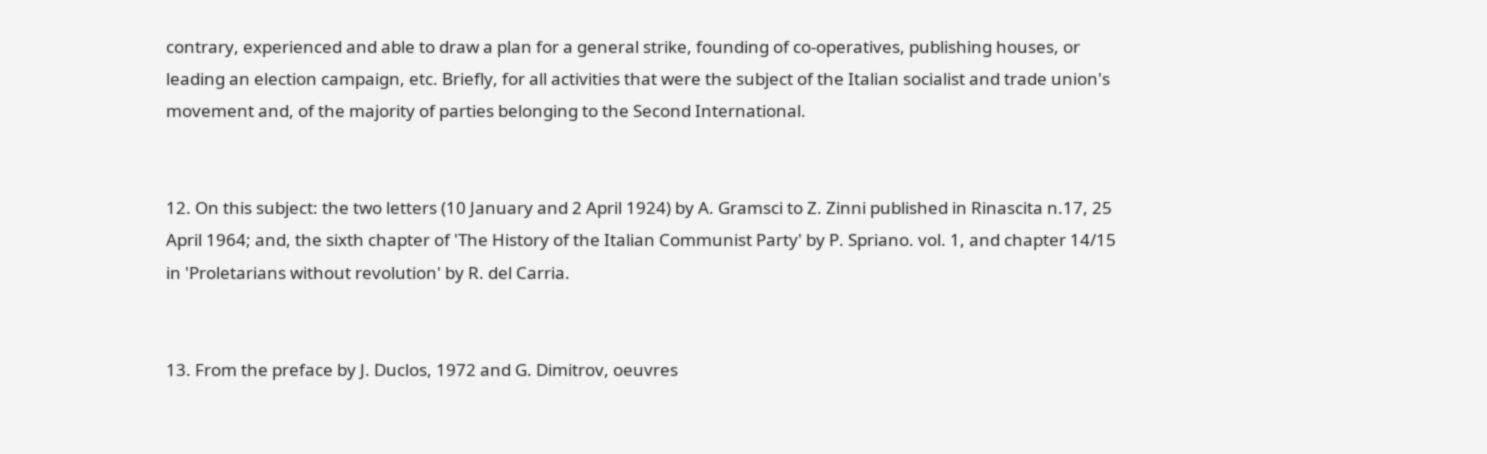contrary, experienced and able to draw a plan for a general strike, founding of co-operatives, publishing houses, or leading an election campaign, etc. Briefly, for all activities that were the subject of the Italian socialist and trade union's movement and, of the majority of parties belonging to the Second International.


12. On this subject: the two letters (10 January and 2 April 1924) by A. Gramsci to Z. Zinni published in Rinascita n.17, 25 April 1964; and, the sixth chapter of 'The History of the Italian Communist Party' by P. Spriano. vol. 1, and chapter 14/15 in 'Proletarians without revolution' by R. del Carria.


13. From the preface by J. Duclos, 1972 and G. Dimitrov, oeuvres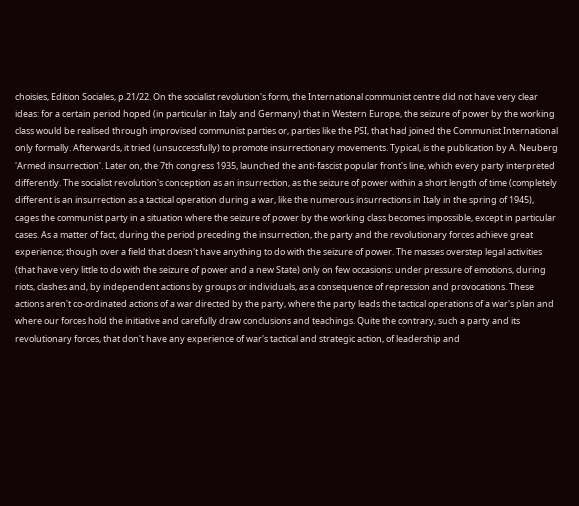choisies, Edition Sociales, p.21/22. On the socialist revolution's form, the International communist centre did not have very clear ideas: for a certain period hoped (in particular in Italy and Germany) that in Western Europe, the seizure of power by the working class would be realised through improvised communist parties or, parties like the PSI, that had joined the Communist International only formally. Afterwards, it tried (unsuccessfully) to promote insurrectionary movements. Typical, is the publication by A. Neuberg 'Armed insurrection'. Later on, the 7th congress 1935, launched the anti-fascist popular front's line, which every party interpreted differently. The socialist revolution's conception as an insurrection, as the seizure of power within a short length of time (completely different is an insurrection as a tactical operation during a war, like the numerous insurrections in Italy in the spring of 1945), cages the communist party in a situation where the seizure of power by the working class becomes impossible, except in particular cases. As a matter of fact, during the period preceding the insurrection, the party and the revolutionary forces achieve great experience; though over a field that doesn't have anything to do with the seizure of power. The masses overstep legal activities (that have very little to do with the seizure of power and a new State) only on few occasions: under pressure of emotions, during riots, clashes and, by independent actions by groups or individuals, as a consequence of repression and provocations. These actions aren't co-ordinated actions of a war directed by the party, where the party leads the tactical operations of a war's plan and where our forces hold the initiative and carefully draw conclusions and teachings. Quite the contrary, such a party and its revolutionary forces, that don't have any experience of war's tactical and strategic action, of leadership and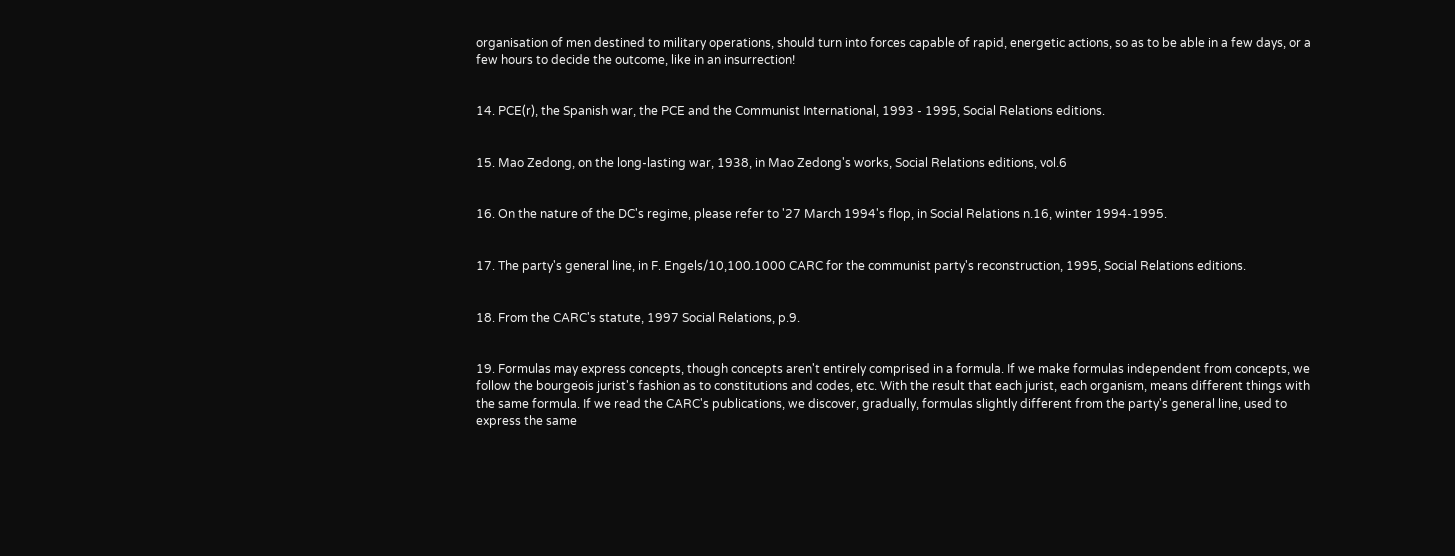organisation of men destined to military operations, should turn into forces capable of rapid, energetic actions, so as to be able in a few days, or a few hours to decide the outcome, like in an insurrection!


14. PCE(r), the Spanish war, the PCE and the Communist International, 1993 - 1995, Social Relations editions.


15. Mao Zedong, on the long-lasting war, 1938, in Mao Zedong's works, Social Relations editions, vol.6


16. On the nature of the DC's regime, please refer to '27 March 1994's flop, in Social Relations n.16, winter 1994-1995.


17. The party's general line, in F. Engels/10,100.1000 CARC for the communist party's reconstruction, 1995, Social Relations editions.


18. From the CARC's statute, 1997 Social Relations, p.9.


19. Formulas may express concepts, though concepts aren't entirely comprised in a formula. If we make formulas independent from concepts, we follow the bourgeois jurist's fashion as to constitutions and codes, etc. With the result that each jurist, each organism, means different things with the same formula. If we read the CARC's publications, we discover, gradually, formulas slightly different from the party's general line, used to express the same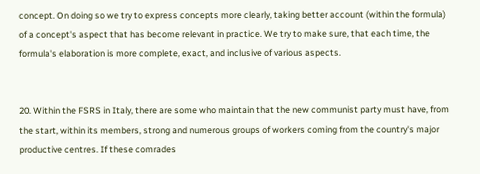concept. On doing so we try to express concepts more clearly, taking better account (within the formula) of a concept's aspect that has become relevant in practice. We try to make sure, that each time, the formula's elaboration is more complete, exact, and inclusive of various aspects.


20. Within the FSRS in Italy, there are some who maintain that the new communist party must have, from the start, within its members, strong and numerous groups of workers coming from the country's major productive centres. If these comrades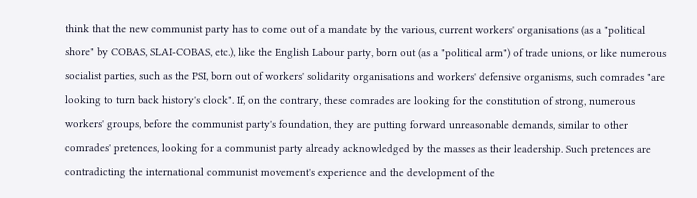think that the new communist party has to come out of a mandate by the various, current workers' organisations (as a "political shore" by COBAS, SLAI-COBAS, etc.), like the English Labour party, born out (as a "political arm") of trade unions, or like numerous socialist parties, such as the PSI, born out of workers' solidarity organisations and workers' defensive organisms, such comrades "are looking to turn back history's clock". If, on the contrary, these comrades are looking for the constitution of strong, numerous workers' groups, before the communist party's foundation, they are putting forward unreasonable demands, similar to other comrades' pretences, looking for a communist party already acknowledged by the masses as their leadership. Such pretences are contradicting the international communist movement's experience and the development of the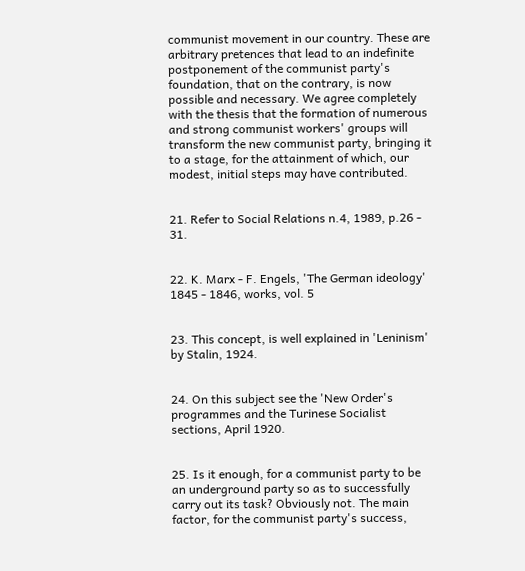communist movement in our country. These are arbitrary pretences that lead to an indefinite postponement of the communist party's foundation, that on the contrary, is now possible and necessary. We agree completely with the thesis that the formation of numerous and strong communist workers' groups will transform the new communist party, bringing it to a stage, for the attainment of which, our modest, initial steps may have contributed.


21. Refer to Social Relations n.4, 1989, p.26 - 31.


22. K. Marx - F. Engels, 'The German ideology' 1845 - 1846, works, vol. 5


23. This concept, is well explained in 'Leninism' by Stalin, 1924.


24. On this subject see the 'New Order's programmes and the Turinese Socialist sections, April 1920.


25. Is it enough, for a communist party to be an underground party so as to successfully carry out its task? Obviously not. The main factor, for the communist party's success,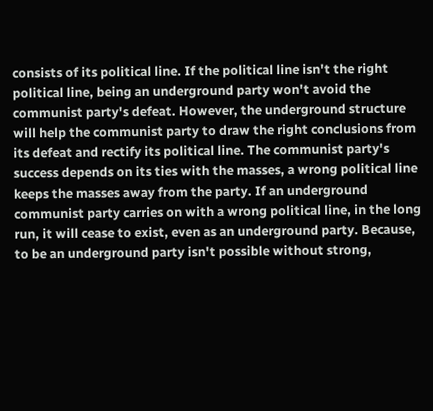consists of its political line. If the political line isn't the right political line, being an underground party won't avoid the communist party's defeat. However, the underground structure will help the communist party to draw the right conclusions from its defeat and rectify its political line. The communist party's success depends on its ties with the masses, a wrong political line keeps the masses away from the party. If an underground communist party carries on with a wrong political line, in the long run, it will cease to exist, even as an underground party. Because, to be an underground party isn't possible without strong,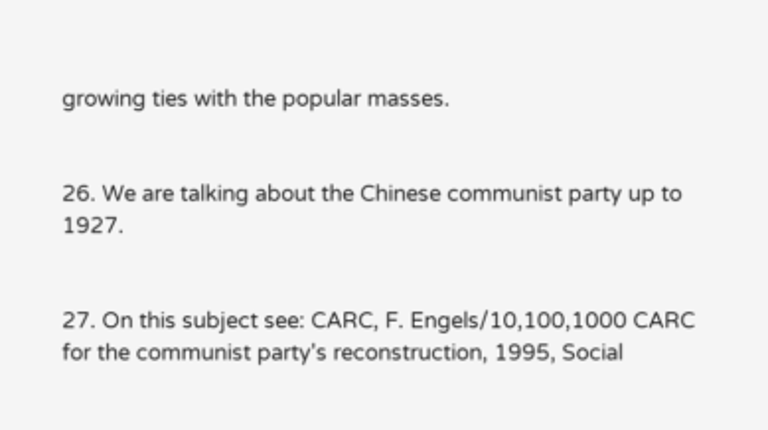growing ties with the popular masses.


26. We are talking about the Chinese communist party up to 1927.


27. On this subject see: CARC, F. Engels/10,100,1000 CARC for the communist party's reconstruction, 1995, Social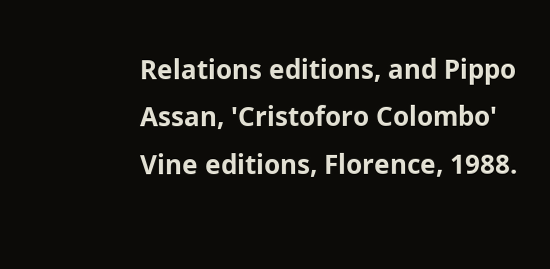Relations editions, and Pippo Assan, 'Cristoforo Colombo' Vine editions, Florence, 1988.